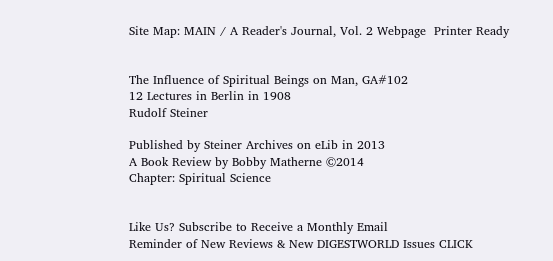Site Map: MAIN / A Reader's Journal, Vol. 2 Webpage  Printer Ready


The Influence of Spiritual Beings on Man, GA#102
12 Lectures in Berlin in 1908
Rudolf Steiner

Published by Steiner Archives on eLib in 2013
A Book Review by Bobby Matherne ©2014
Chapter: Spiritual Science


Like Us? Subscribe to Receive a Monthly Email
Reminder of New Reviews & New DIGESTWORLD Issues CLICK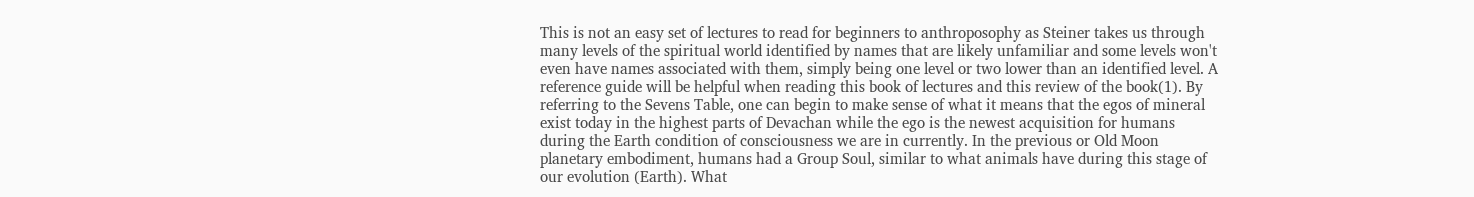This is not an easy set of lectures to read for beginners to anthroposophy as Steiner takes us through many levels of the spiritual world identified by names that are likely unfamiliar and some levels won't even have names associated with them, simply being one level or two lower than an identified level. A reference guide will be helpful when reading this book of lectures and this review of the book(1). By referring to the Sevens Table, one can begin to make sense of what it means that the egos of mineral exist today in the highest parts of Devachan while the ego is the newest acquisition for humans during the Earth condition of consciousness we are in currently. In the previous or Old Moon planetary embodiment, humans had a Group Soul, similar to what animals have during this stage of our evolution (Earth). What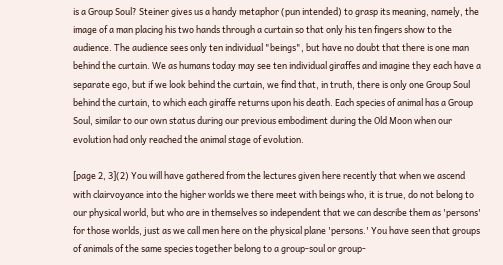is a Group Soul? Steiner gives us a handy metaphor (pun intended) to grasp its meaning, namely, the image of a man placing his two hands through a curtain so that only his ten fingers show to the audience. The audience sees only ten individual "beings", but have no doubt that there is one man behind the curtain. We as humans today may see ten individual giraffes and imagine they each have a separate ego, but if we look behind the curtain, we find that, in truth, there is only one Group Soul behind the curtain, to which each giraffe returns upon his death. Each species of animal has a Group Soul, similar to our own status during our previous embodiment during the Old Moon when our evolution had only reached the animal stage of evolution.

[page 2, 3](2) You will have gathered from the lectures given here recently that when we ascend with clairvoyance into the higher worlds we there meet with beings who, it is true, do not belong to our physical world, but who are in themselves so independent that we can describe them as 'persons' for those worlds, just as we call men here on the physical plane 'persons.' You have seen that groups of animals of the same species together belong to a group-soul or group-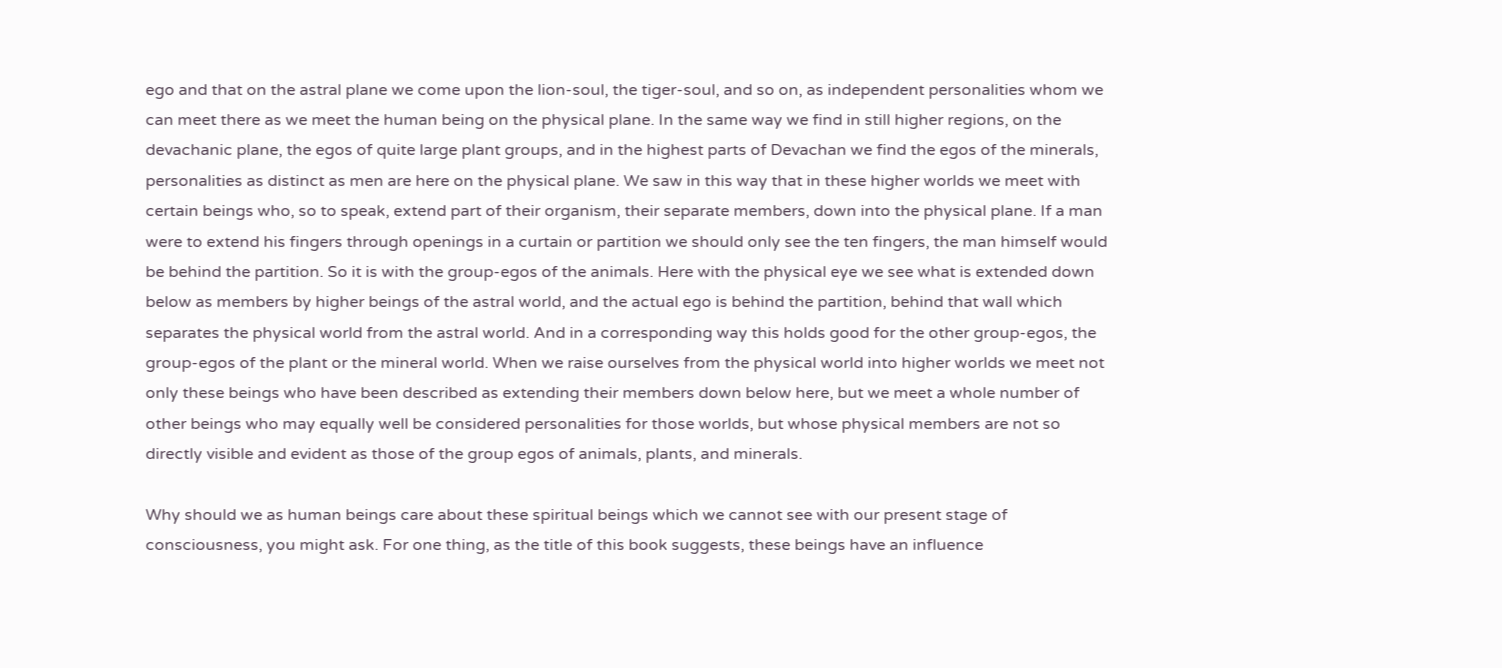ego and that on the astral plane we come upon the lion-soul, the tiger-soul, and so on, as independent personalities whom we can meet there as we meet the human being on the physical plane. In the same way we find in still higher regions, on the devachanic plane, the egos of quite large plant groups, and in the highest parts of Devachan we find the egos of the minerals, personalities as distinct as men are here on the physical plane. We saw in this way that in these higher worlds we meet with certain beings who, so to speak, extend part of their organism, their separate members, down into the physical plane. If a man were to extend his fingers through openings in a curtain or partition we should only see the ten fingers, the man himself would be behind the partition. So it is with the group-egos of the animals. Here with the physical eye we see what is extended down below as members by higher beings of the astral world, and the actual ego is behind the partition, behind that wall which separates the physical world from the astral world. And in a corresponding way this holds good for the other group-egos, the group-egos of the plant or the mineral world. When we raise ourselves from the physical world into higher worlds we meet not only these beings who have been described as extending their members down below here, but we meet a whole number of other beings who may equally well be considered personalities for those worlds, but whose physical members are not so directly visible and evident as those of the group egos of animals, plants, and minerals.

Why should we as human beings care about these spiritual beings which we cannot see with our present stage of consciousness, you might ask. For one thing, as the title of this book suggests, these beings have an influence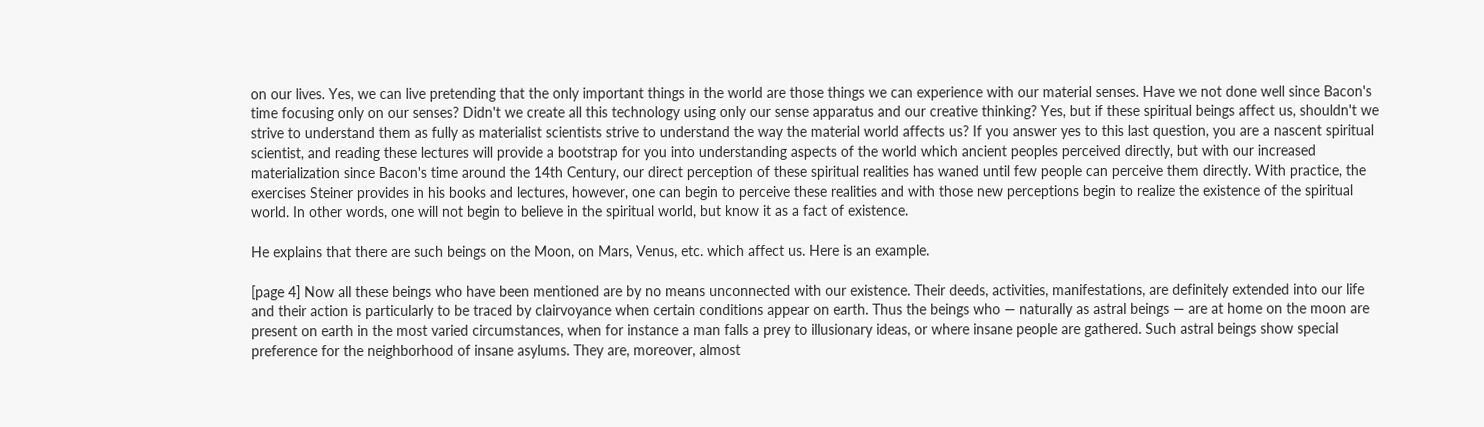on our lives. Yes, we can live pretending that the only important things in the world are those things we can experience with our material senses. Have we not done well since Bacon's time focusing only on our senses? Didn't we create all this technology using only our sense apparatus and our creative thinking? Yes, but if these spiritual beings affect us, shouldn't we strive to understand them as fully as materialist scientists strive to understand the way the material world affects us? If you answer yes to this last question, you are a nascent spiritual scientist, and reading these lectures will provide a bootstrap for you into understanding aspects of the world which ancient peoples perceived directly, but with our increased materialization since Bacon's time around the 14th Century, our direct perception of these spiritual realities has waned until few people can perceive them directly. With practice, the exercises Steiner provides in his books and lectures, however, one can begin to perceive these realities and with those new perceptions begin to realize the existence of the spiritual world. In other words, one will not begin to believe in the spiritual world, but know it as a fact of existence.

He explains that there are such beings on the Moon, on Mars, Venus, etc. which affect us. Here is an example.

[page 4] Now all these beings who have been mentioned are by no means unconnected with our existence. Their deeds, activities, manifestations, are definitely extended into our life and their action is particularly to be traced by clairvoyance when certain conditions appear on earth. Thus the beings who — naturally as astral beings — are at home on the moon are present on earth in the most varied circumstances, when for instance a man falls a prey to illusionary ideas, or where insane people are gathered. Such astral beings show special preference for the neighborhood of insane asylums. They are, moreover, almost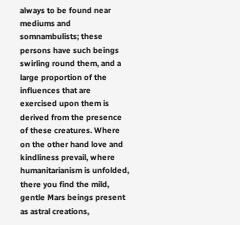always to be found near mediums and somnambulists; these persons have such beings swirling round them, and a large proportion of the influences that are exercised upon them is derived from the presence of these creatures. Where on the other hand love and kindliness prevail, where humanitarianism is unfolded, there you find the mild, gentle Mars beings present as astral creations,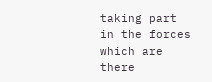taking part in the forces which are there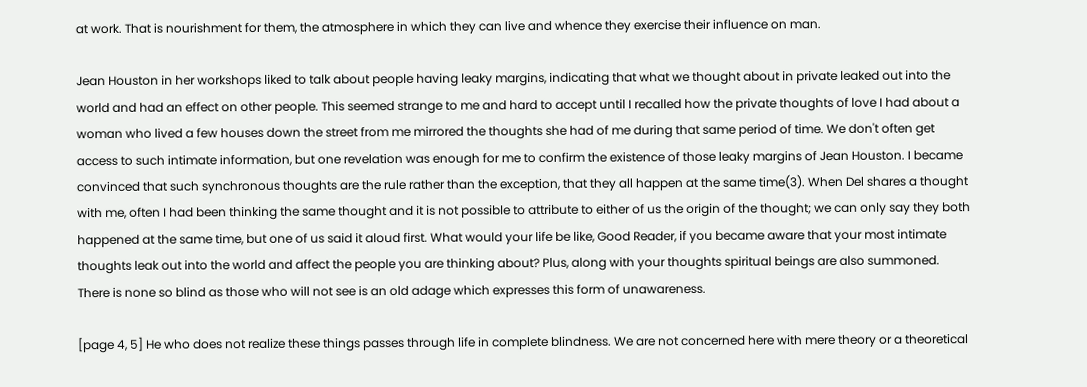at work. That is nourishment for them, the atmosphere in which they can live and whence they exercise their influence on man.

Jean Houston in her workshops liked to talk about people having leaky margins, indicating that what we thought about in private leaked out into the world and had an effect on other people. This seemed strange to me and hard to accept until I recalled how the private thoughts of love I had about a woman who lived a few houses down the street from me mirrored the thoughts she had of me during that same period of time. We don't often get access to such intimate information, but one revelation was enough for me to confirm the existence of those leaky margins of Jean Houston. I became convinced that such synchronous thoughts are the rule rather than the exception, that they all happen at the same time(3). When Del shares a thought with me, often I had been thinking the same thought and it is not possible to attribute to either of us the origin of the thought; we can only say they both happened at the same time, but one of us said it aloud first. What would your life be like, Good Reader, if you became aware that your most intimate thoughts leak out into the world and affect the people you are thinking about? Plus, along with your thoughts spiritual beings are also summoned. There is none so blind as those who will not see is an old adage which expresses this form of unawareness.

[page 4, 5] He who does not realize these things passes through life in complete blindness. We are not concerned here with mere theory or a theoretical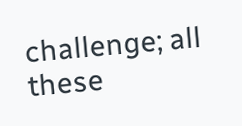challenge; all these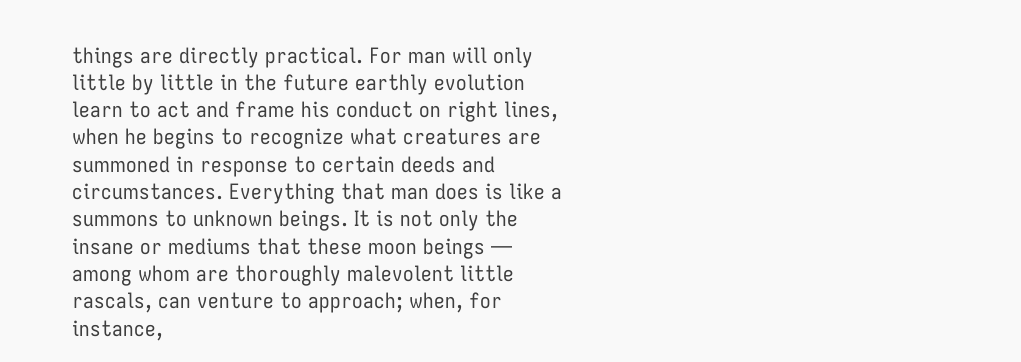things are directly practical. For man will only little by little in the future earthly evolution learn to act and frame his conduct on right lines, when he begins to recognize what creatures are summoned in response to certain deeds and circumstances. Everything that man does is like a summons to unknown beings. It is not only the insane or mediums that these moon beings — among whom are thoroughly malevolent little rascals, can venture to approach; when, for instance,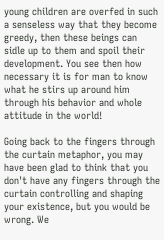young children are overfed in such a senseless way that they become greedy, then these beings can sidle up to them and spoil their development. You see then how necessary it is for man to know what he stirs up around him through his behavior and whole attitude in the world!

Going back to the fingers through the curtain metaphor, you may have been glad to think that you don't have any fingers through the curtain controlling and shaping your existence, but you would be wrong. We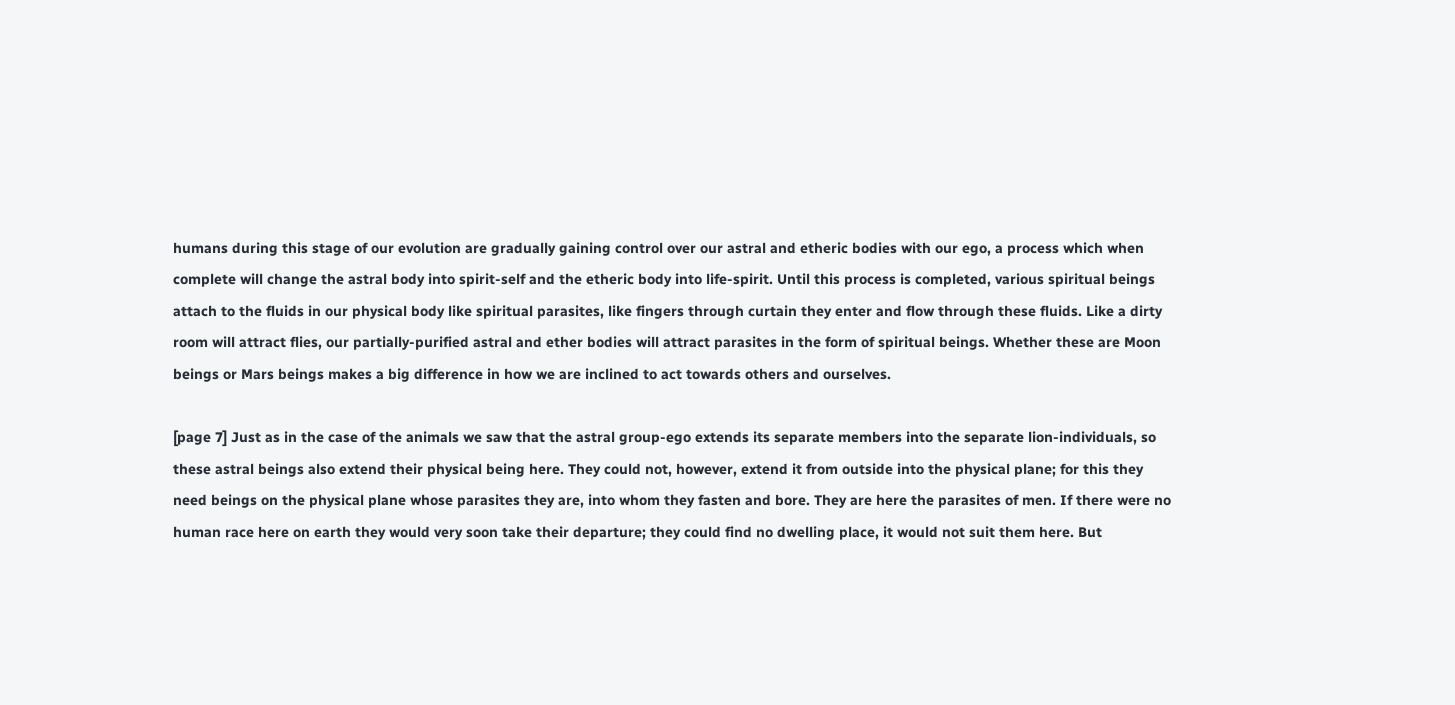humans during this stage of our evolution are gradually gaining control over our astral and etheric bodies with our ego, a process which when complete will change the astral body into spirit-self and the etheric body into life-spirit. Until this process is completed, various spiritual beings attach to the fluids in our physical body like spiritual parasites, like fingers through curtain they enter and flow through these fluids. Like a dirty room will attract flies, our partially-purified astral and ether bodies will attract parasites in the form of spiritual beings. Whether these are Moon beings or Mars beings makes a big difference in how we are inclined to act towards others and ourselves.

[page 7] Just as in the case of the animals we saw that the astral group-ego extends its separate members into the separate lion-individuals, so these astral beings also extend their physical being here. They could not, however, extend it from outside into the physical plane; for this they need beings on the physical plane whose parasites they are, into whom they fasten and bore. They are here the parasites of men. If there were no human race here on earth they would very soon take their departure; they could find no dwelling place, it would not suit them here. But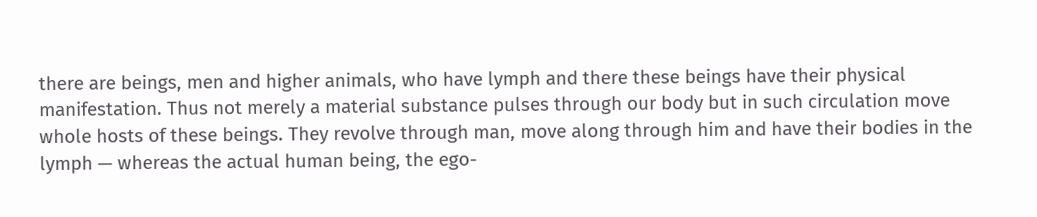there are beings, men and higher animals, who have lymph and there these beings have their physical manifestation. Thus not merely a material substance pulses through our body but in such circulation move whole hosts of these beings. They revolve through man, move along through him and have their bodies in the lymph — whereas the actual human being, the ego-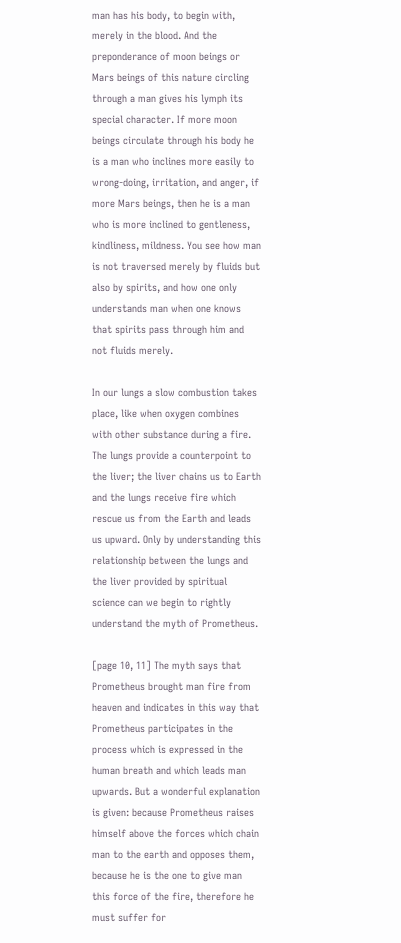man has his body, to begin with, merely in the blood. And the preponderance of moon beings or Mars beings of this nature circling through a man gives his lymph its special character. If more moon beings circulate through his body he is a man who inclines more easily to wrong-doing, irritation, and anger, if more Mars beings, then he is a man who is more inclined to gentleness, kindliness, mildness. You see how man is not traversed merely by fluids but also by spirits, and how one only understands man when one knows that spirits pass through him and not fluids merely.

In our lungs a slow combustion takes place, like when oxygen combines with other substance during a fire. The lungs provide a counterpoint to the liver; the liver chains us to Earth and the lungs receive fire which rescue us from the Earth and leads us upward. Only by understanding this relationship between the lungs and the liver provided by spiritual science can we begin to rightly understand the myth of Prometheus.

[page 10, 11] The myth says that Prometheus brought man fire from heaven and indicates in this way that Prometheus participates in the process which is expressed in the human breath and which leads man upwards. But a wonderful explanation is given: because Prometheus raises himself above the forces which chain man to the earth and opposes them, because he is the one to give man this force of the fire, therefore he must suffer for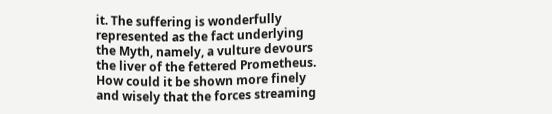it. The suffering is wonderfully represented as the fact underlying the Myth, namely, a vulture devours the liver of the fettered Prometheus. How could it be shown more finely and wisely that the forces streaming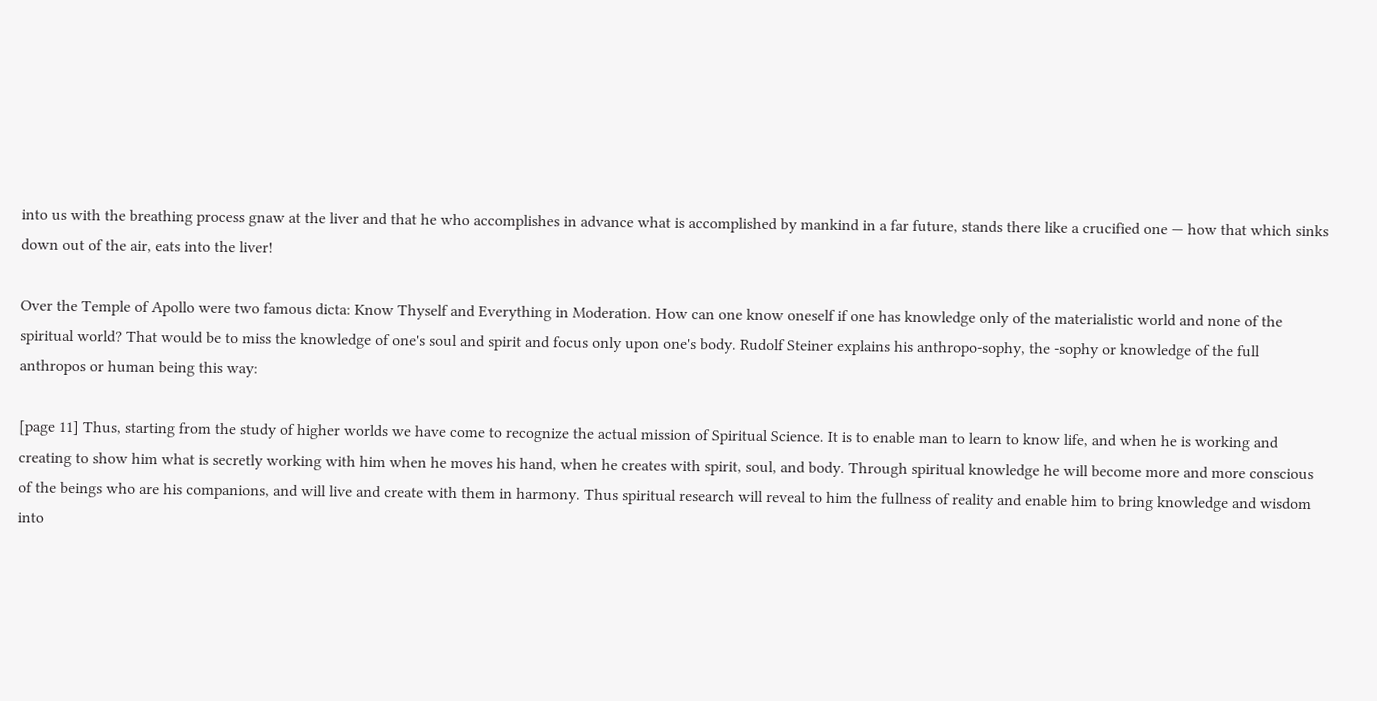into us with the breathing process gnaw at the liver and that he who accomplishes in advance what is accomplished by mankind in a far future, stands there like a crucified one — how that which sinks down out of the air, eats into the liver!

Over the Temple of Apollo were two famous dicta: Know Thyself and Everything in Moderation. How can one know oneself if one has knowledge only of the materialistic world and none of the spiritual world? That would be to miss the knowledge of one's soul and spirit and focus only upon one's body. Rudolf Steiner explains his anthropo-sophy, the -sophy or knowledge of the full anthropos or human being this way:

[page 11] Thus, starting from the study of higher worlds we have come to recognize the actual mission of Spiritual Science. It is to enable man to learn to know life, and when he is working and creating to show him what is secretly working with him when he moves his hand, when he creates with spirit, soul, and body. Through spiritual knowledge he will become more and more conscious of the beings who are his companions, and will live and create with them in harmony. Thus spiritual research will reveal to him the fullness of reality and enable him to bring knowledge and wisdom into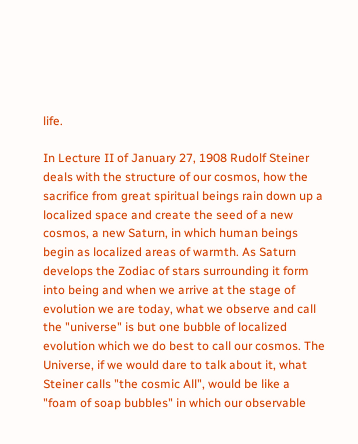life.

In Lecture II of January 27, 1908 Rudolf Steiner deals with the structure of our cosmos, how the sacrifice from great spiritual beings rain down up a localized space and create the seed of a new cosmos, a new Saturn, in which human beings begin as localized areas of warmth. As Saturn develops the Zodiac of stars surrounding it form into being and when we arrive at the stage of evolution we are today, what we observe and call the "universe" is but one bubble of localized evolution which we do best to call our cosmos. The Universe, if we would dare to talk about it, what Steiner calls "the cosmic All", would be like a "foam of soap bubbles" in which our observable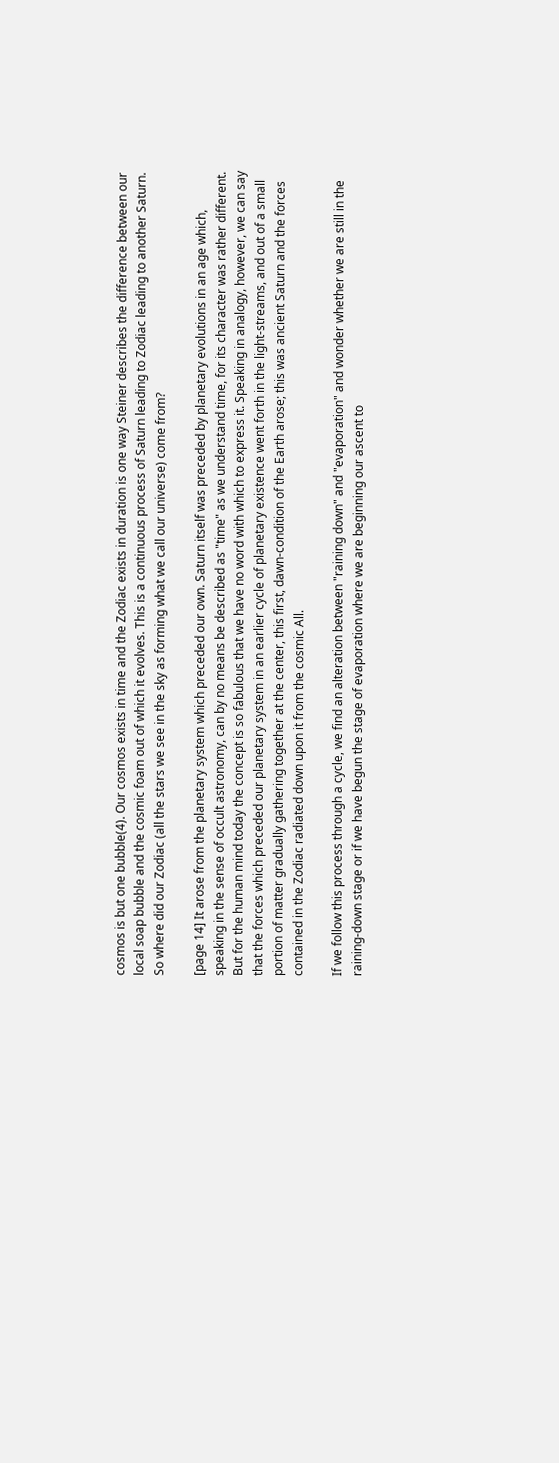cosmos is but one bubble(4). Our cosmos exists in time and the Zodiac exists in duration is one way Steiner describes the difference between our local soap bubble and the cosmic foam out of which it evolves. This is a continuous process of Saturn leading to Zodiac leading to another Saturn. So where did our Zodiac (all the stars we see in the sky as forming what we call our universe) come from?

[page 14] It arose from the planetary system which preceded our own. Saturn itself was preceded by planetary evolutions in an age which, speaking in the sense of occult astronomy, can by no means be described as "time" as we understand time, for its character was rather different. But for the human mind today the concept is so fabulous that we have no word with which to express it. Speaking in analogy, however, we can say that the forces which preceded our planetary system in an earlier cycle of planetary existence went forth in the light-streams, and out of a small portion of matter gradually gathering together at the center, this first, dawn-condition of the Earth arose; this was ancient Saturn and the forces contained in the Zodiac radiated down upon it from the cosmic All.

If we follow this process through a cycle, we find an alteration between "raining down" and "evaporation" and wonder whether we are still in the raining-down stage or if we have begun the stage of evaporation where we are beginning our ascent to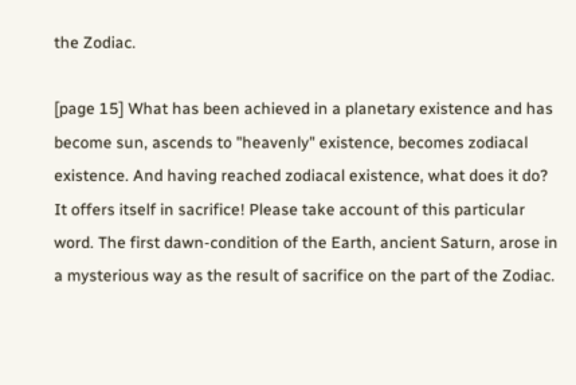the Zodiac.

[page 15] What has been achieved in a planetary existence and has become sun, ascends to "heavenly" existence, becomes zodiacal existence. And having reached zodiacal existence, what does it do? It offers itself in sacrifice! Please take account of this particular word. The first dawn-condition of the Earth, ancient Saturn, arose in a mysterious way as the result of sacrifice on the part of the Zodiac.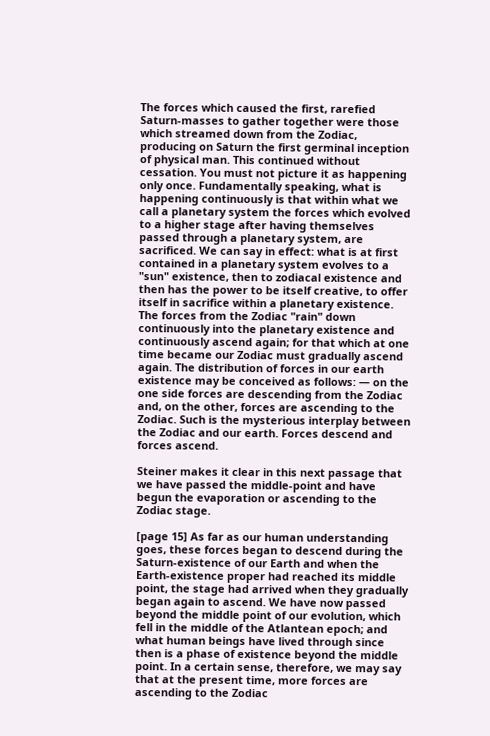The forces which caused the first, rarefied Saturn-masses to gather together were those which streamed down from the Zodiac, producing on Saturn the first germinal inception of physical man. This continued without cessation. You must not picture it as happening only once. Fundamentally speaking, what is happening continuously is that within what we call a planetary system the forces which evolved to a higher stage after having themselves passed through a planetary system, are sacrificed. We can say in effect: what is at first contained in a planetary system evolves to a "sun" existence, then to zodiacal existence and then has the power to be itself creative, to offer itself in sacrifice within a planetary existence. The forces from the Zodiac "rain" down continuously into the planetary existence and continuously ascend again; for that which at one time became our Zodiac must gradually ascend again. The distribution of forces in our earth existence may be conceived as follows: — on the one side forces are descending from the Zodiac and, on the other, forces are ascending to the Zodiac. Such is the mysterious interplay between the Zodiac and our earth. Forces descend and forces ascend.

Steiner makes it clear in this next passage that we have passed the middle-point and have begun the evaporation or ascending to the Zodiac stage.

[page 15] As far as our human understanding goes, these forces began to descend during the Saturn-existence of our Earth and when the Earth-existence proper had reached its middle point, the stage had arrived when they gradually began again to ascend. We have now passed beyond the middle point of our evolution, which fell in the middle of the Atlantean epoch; and what human beings have lived through since then is a phase of existence beyond the middle point. In a certain sense, therefore, we may say that at the present time, more forces are ascending to the Zodiac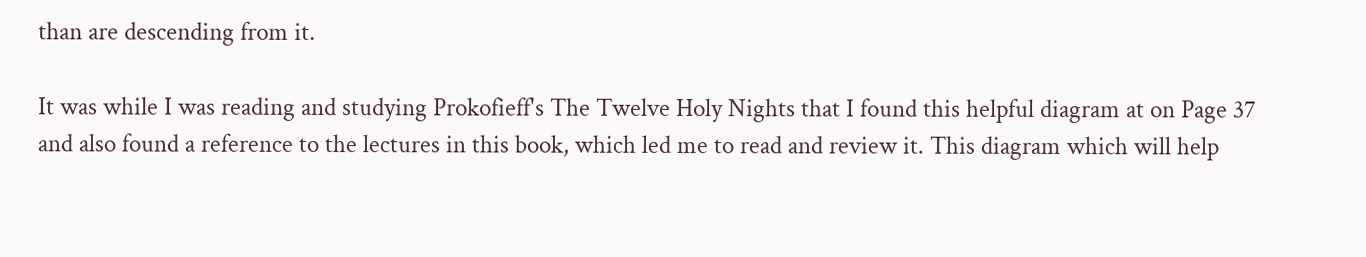than are descending from it.

It was while I was reading and studying Prokofieff's The Twelve Holy Nights that I found this helpful diagram at on Page 37 and also found a reference to the lectures in this book, which led me to read and review it. This diagram which will help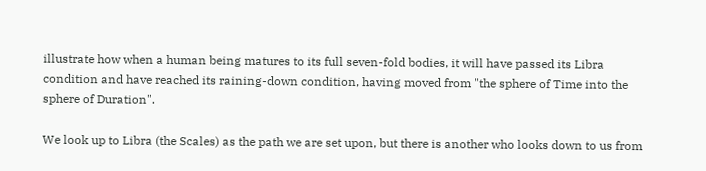illustrate how when a human being matures to its full seven-fold bodies, it will have passed its Libra condition and have reached its raining-down condition, having moved from "the sphere of Time into the sphere of Duration".

We look up to Libra (the Scales) as the path we are set upon, but there is another who looks down to us from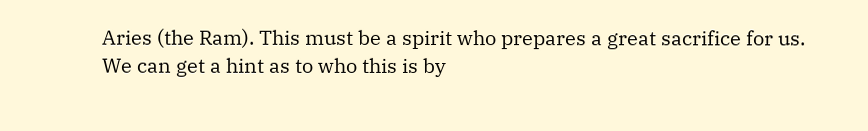Aries (the Ram). This must be a spirit who prepares a great sacrifice for us. We can get a hint as to who this is by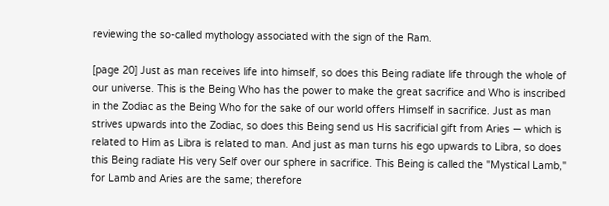reviewing the so-called mythology associated with the sign of the Ram.

[page 20] Just as man receives life into himself, so does this Being radiate life through the whole of our universe. This is the Being Who has the power to make the great sacrifice and Who is inscribed in the Zodiac as the Being Who for the sake of our world offers Himself in sacrifice. Just as man strives upwards into the Zodiac, so does this Being send us His sacrificial gift from Aries — which is related to Him as Libra is related to man. And just as man turns his ego upwards to Libra, so does this Being radiate His very Self over our sphere in sacrifice. This Being is called the "Mystical Lamb," for Lamb and Aries are the same; therefore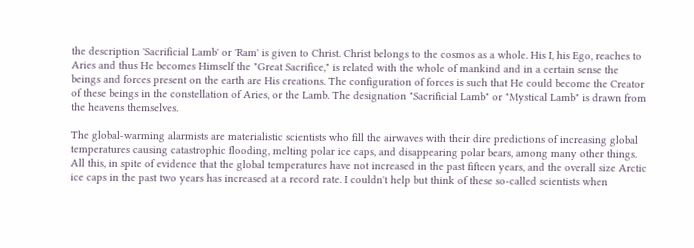the description 'Sacrificial Lamb' or 'Ram' is given to Christ. Christ belongs to the cosmos as a whole. His I, his Ego, reaches to Aries and thus He becomes Himself the "Great Sacrifice," is related with the whole of mankind and in a certain sense the beings and forces present on the earth are His creations. The configuration of forces is such that He could become the Creator of these beings in the constellation of Aries, or the Lamb. The designation "Sacrificial Lamb" or "Mystical Lamb" is drawn from the heavens themselves.

The global-warming alarmists are materialistic scientists who fill the airwaves with their dire predictions of increasing global temperatures causing catastrophic flooding, melting polar ice caps, and disappearing polar bears, among many other things. All this, in spite of evidence that the global temperatures have not increased in the past fifteen years, and the overall size Arctic ice caps in the past two years has increased at a record rate. I couldn't help but think of these so-called scientists when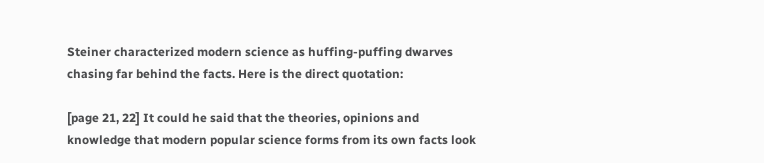Steiner characterized modern science as huffing-puffing dwarves chasing far behind the facts. Here is the direct quotation:

[page 21, 22] It could he said that the theories, opinions and knowledge that modern popular science forms from its own facts look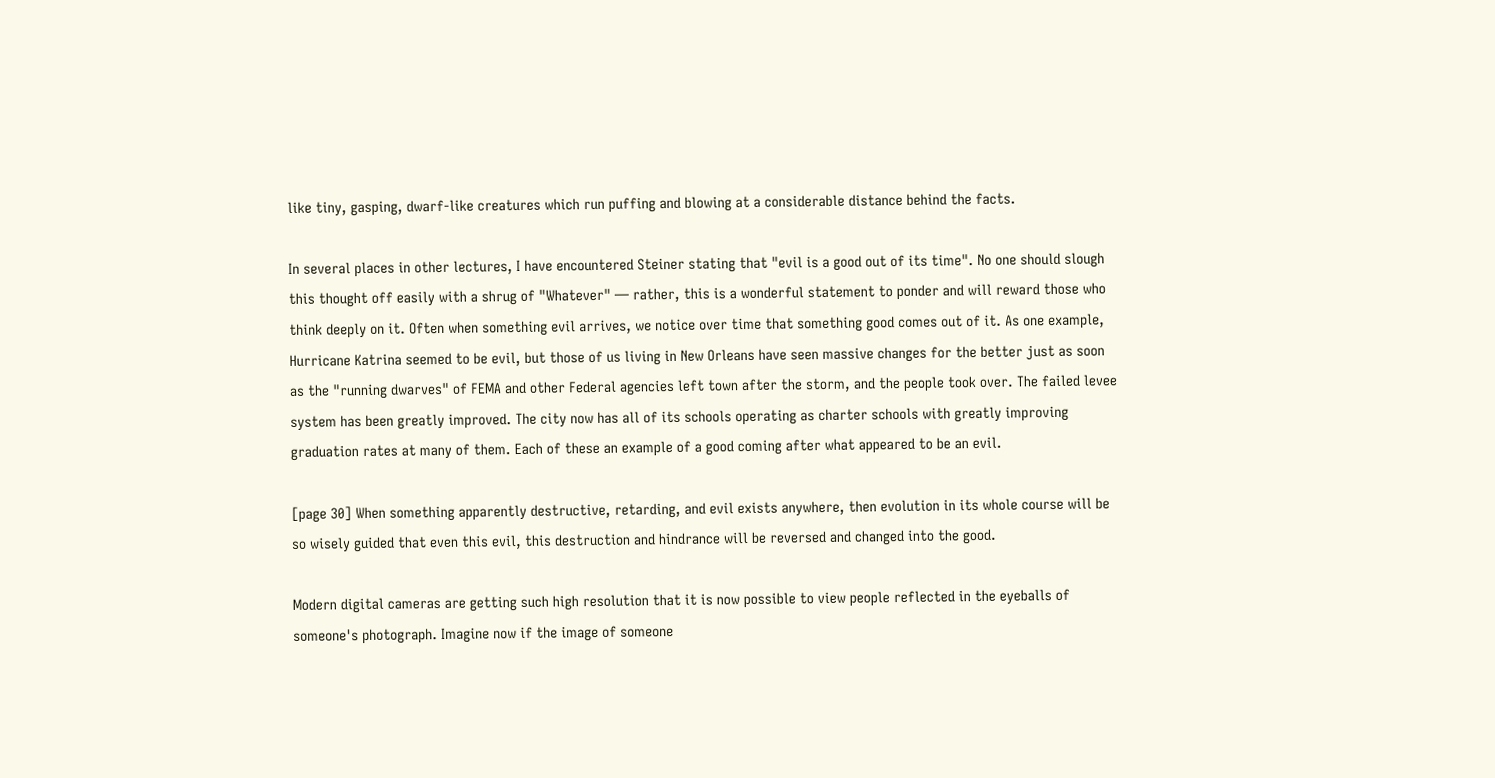like tiny, gasping, dwarf-like creatures which run puffing and blowing at a considerable distance behind the facts.

In several places in other lectures, I have encountered Steiner stating that "evil is a good out of its time". No one should slough this thought off easily with a shrug of "Whatever" — rather, this is a wonderful statement to ponder and will reward those who think deeply on it. Often when something evil arrives, we notice over time that something good comes out of it. As one example, Hurricane Katrina seemed to be evil, but those of us living in New Orleans have seen massive changes for the better just as soon as the "running dwarves" of FEMA and other Federal agencies left town after the storm, and the people took over. The failed levee system has been greatly improved. The city now has all of its schools operating as charter schools with greatly improving graduation rates at many of them. Each of these an example of a good coming after what appeared to be an evil.

[page 30] When something apparently destructive, retarding, and evil exists anywhere, then evolution in its whole course will be so wisely guided that even this evil, this destruction and hindrance will be reversed and changed into the good.

Modern digital cameras are getting such high resolution that it is now possible to view people reflected in the eyeballs of someone's photograph. Imagine now if the image of someone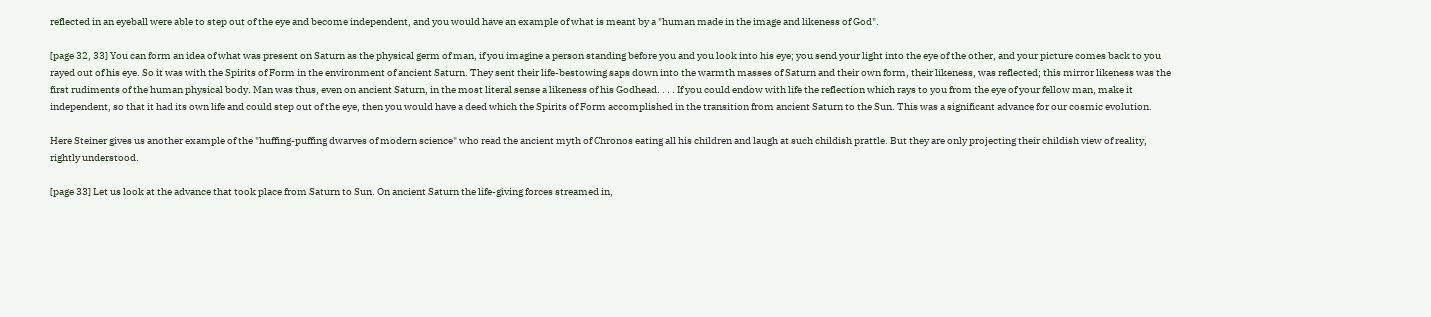reflected in an eyeball were able to step out of the eye and become independent, and you would have an example of what is meant by a "human made in the image and likeness of God".

[page 32, 33] You can form an idea of what was present on Saturn as the physical germ of man, if you imagine a person standing before you and you look into his eye; you send your light into the eye of the other, and your picture comes back to you rayed out of his eye. So it was with the Spirits of Form in the environment of ancient Saturn. They sent their life-bestowing saps down into the warmth masses of Saturn and their own form, their likeness, was reflected; this mirror likeness was the first rudiments of the human physical body. Man was thus, even on ancient Saturn, in the most literal sense a likeness of his Godhead. . . . If you could endow with life the reflection which rays to you from the eye of your fellow man, make it independent, so that it had its own life and could step out of the eye, then you would have a deed which the Spirits of Form accomplished in the transition from ancient Saturn to the Sun. This was a significant advance for our cosmic evolution.

Here Steiner gives us another example of the "huffing-puffing dwarves of modern science" who read the ancient myth of Chronos eating all his children and laugh at such childish prattle. But they are only projecting their childish view of reality, rightly understood.

[page 33] Let us look at the advance that took place from Saturn to Sun. On ancient Saturn the life-giving forces streamed in,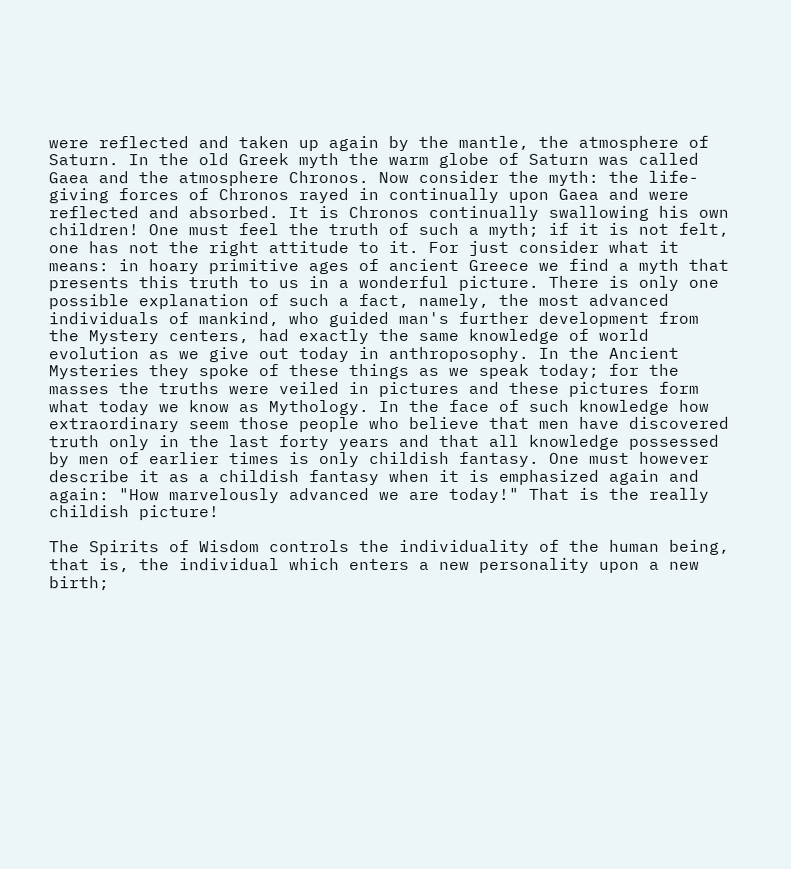were reflected and taken up again by the mantle, the atmosphere of Saturn. In the old Greek myth the warm globe of Saturn was called Gaea and the atmosphere Chronos. Now consider the myth: the life-giving forces of Chronos rayed in continually upon Gaea and were reflected and absorbed. It is Chronos continually swallowing his own children! One must feel the truth of such a myth; if it is not felt, one has not the right attitude to it. For just consider what it means: in hoary primitive ages of ancient Greece we find a myth that presents this truth to us in a wonderful picture. There is only one possible explanation of such a fact, namely, the most advanced individuals of mankind, who guided man's further development from the Mystery centers, had exactly the same knowledge of world evolution as we give out today in anthroposophy. In the Ancient Mysteries they spoke of these things as we speak today; for the masses the truths were veiled in pictures and these pictures form what today we know as Mythology. In the face of such knowledge how extraordinary seem those people who believe that men have discovered truth only in the last forty years and that all knowledge possessed by men of earlier times is only childish fantasy. One must however describe it as a childish fantasy when it is emphasized again and again: "How marvelously advanced we are today!" That is the really childish picture!

The Spirits of Wisdom controls the individuality of the human being, that is, the individual which enters a new personality upon a new birth;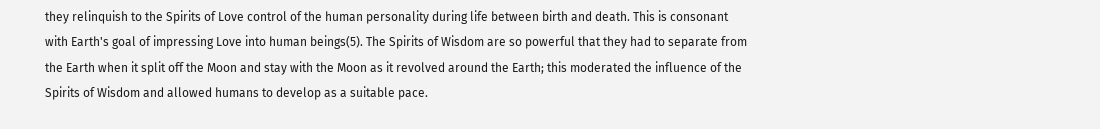they relinquish to the Spirits of Love control of the human personality during life between birth and death. This is consonant with Earth's goal of impressing Love into human beings(5). The Spirits of Wisdom are so powerful that they had to separate from the Earth when it split off the Moon and stay with the Moon as it revolved around the Earth; this moderated the influence of the Spirits of Wisdom and allowed humans to develop as a suitable pace.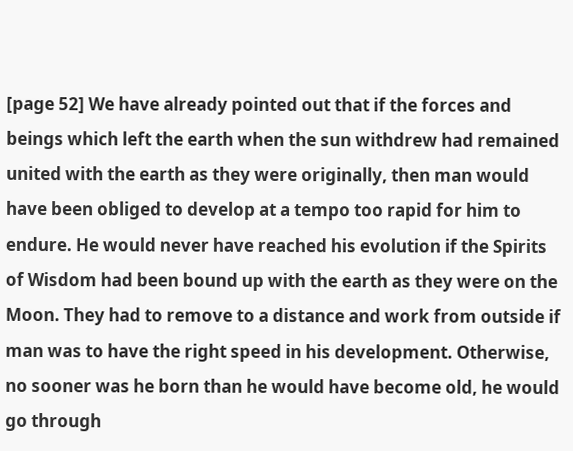[page 52] We have already pointed out that if the forces and beings which left the earth when the sun withdrew had remained united with the earth as they were originally, then man would have been obliged to develop at a tempo too rapid for him to endure. He would never have reached his evolution if the Spirits of Wisdom had been bound up with the earth as they were on the Moon. They had to remove to a distance and work from outside if man was to have the right speed in his development. Otherwise, no sooner was he born than he would have become old, he would go through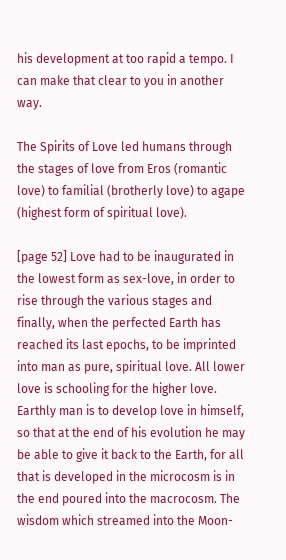his development at too rapid a tempo. I can make that clear to you in another way.

The Spirits of Love led humans through the stages of love from Eros (romantic love) to familial (brotherly love) to agape (highest form of spiritual love).

[page 52] Love had to be inaugurated in the lowest form as sex-love, in order to rise through the various stages and finally, when the perfected Earth has reached its last epochs, to be imprinted into man as pure, spiritual love. All lower love is schooling for the higher love. Earthly man is to develop love in himself, so that at the end of his evolution he may be able to give it back to the Earth, for all that is developed in the microcosm is in the end poured into the macrocosm. The wisdom which streamed into the Moon-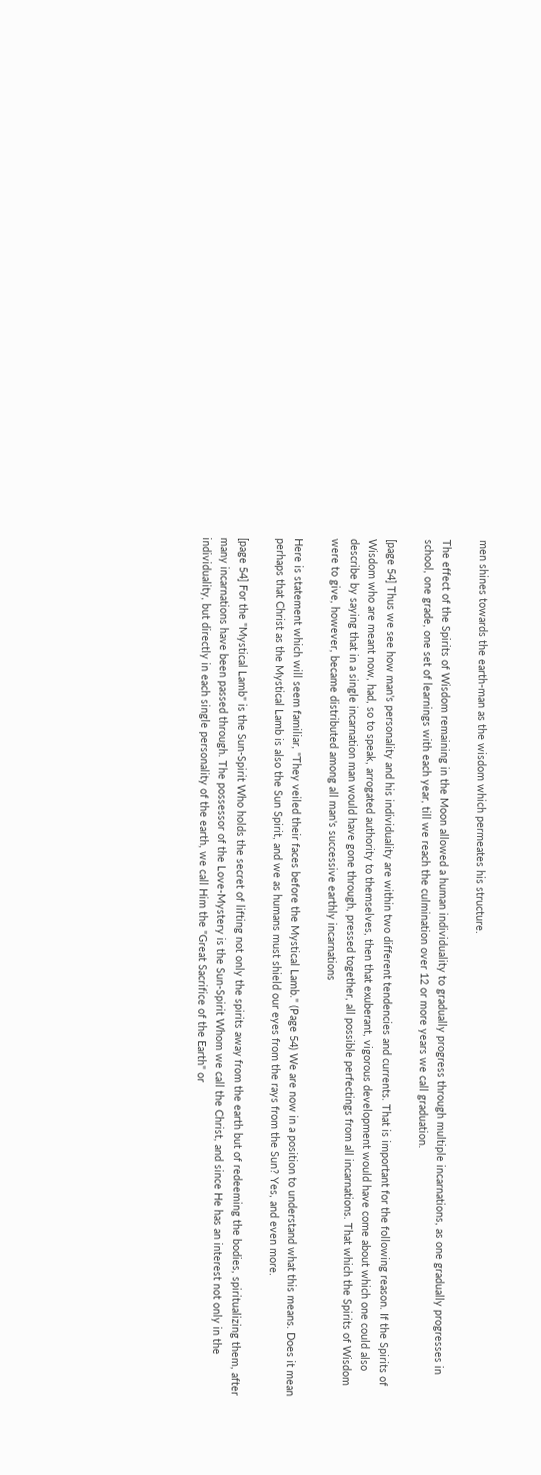men shines towards the earth-man as the wisdom which permeates his structure.

The effect of the Spirits of Wisdom remaining in the Moon allowed a human individuality to gradually progress through multiple incarnations, as one gradually progresses in school, one grade, one set of learnings with each year, till we reach the culmination over 12 or more years we call graduation.

[page 54] Thus we see how man's personality and his individuality are within two different tendencies and currents. That is important for the following reason. If the Spirits of Wisdom who are meant now, had, so to speak, arrogated authority to themselves, then that exuberant, vigorous development would have come about which one could also describe by saying that in a single incarnation man would have gone through, pressed together, all possible perfectings from all incarnations. That which the Spirits of Wisdom were to give, however, became distributed among all man's successive earthly incarnations

Here is statement which will seem familiar, "They veiled their faces before the Mystical Lamb." (Page 54) We are now in a position to understand what this means. Does it mean perhaps that Christ as the Mystical Lamb is also the Sun Spirit, and we as humans must shield our eyes from the rays from the Sun? Yes, and even more.

[page 54] For the "Mystical Lamb" is the Sun-Spirit Who holds the secret of lifting not only the spirits away from the earth but of redeeming the bodies, spiritualizing them, after many incarnations have been passed through. The possessor of the Love-Mystery is the Sun-Spirit Whom we call the Christ, and since He has an interest not only in the individuality, but directly in each single personality of the earth, we call Him the "Great Sacrifice of the Earth" or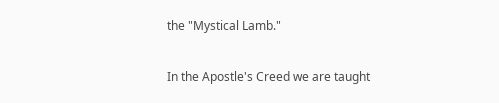the "Mystical Lamb."

In the Apostle's Creed we are taught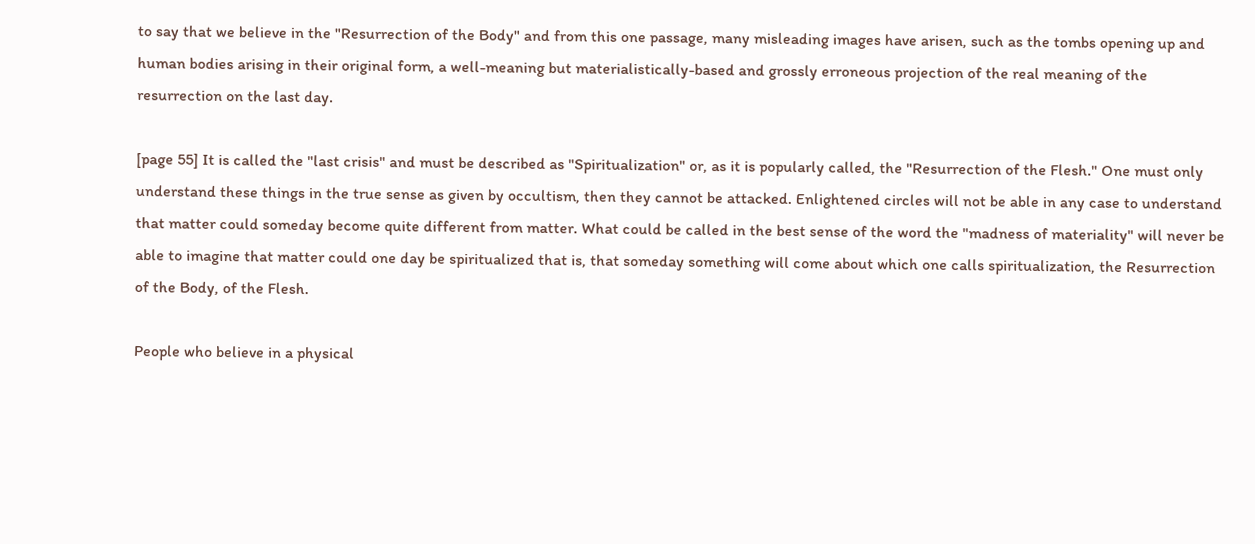to say that we believe in the "Resurrection of the Body" and from this one passage, many misleading images have arisen, such as the tombs opening up and human bodies arising in their original form, a well-meaning but materialistically-based and grossly erroneous projection of the real meaning of the resurrection on the last day.

[page 55] It is called the "last crisis" and must be described as "Spiritualization" or, as it is popularly called, the "Resurrection of the Flesh." One must only understand these things in the true sense as given by occultism, then they cannot be attacked. Enlightened circles will not be able in any case to understand that matter could someday become quite different from matter. What could be called in the best sense of the word the "madness of materiality" will never be able to imagine that matter could one day be spiritualized that is, that someday something will come about which one calls spiritualization, the Resurrection of the Body, of the Flesh.

People who believe in a physical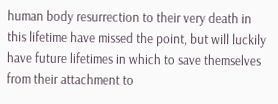human body resurrection to their very death in this lifetime have missed the point, but will luckily have future lifetimes in which to save themselves from their attachment to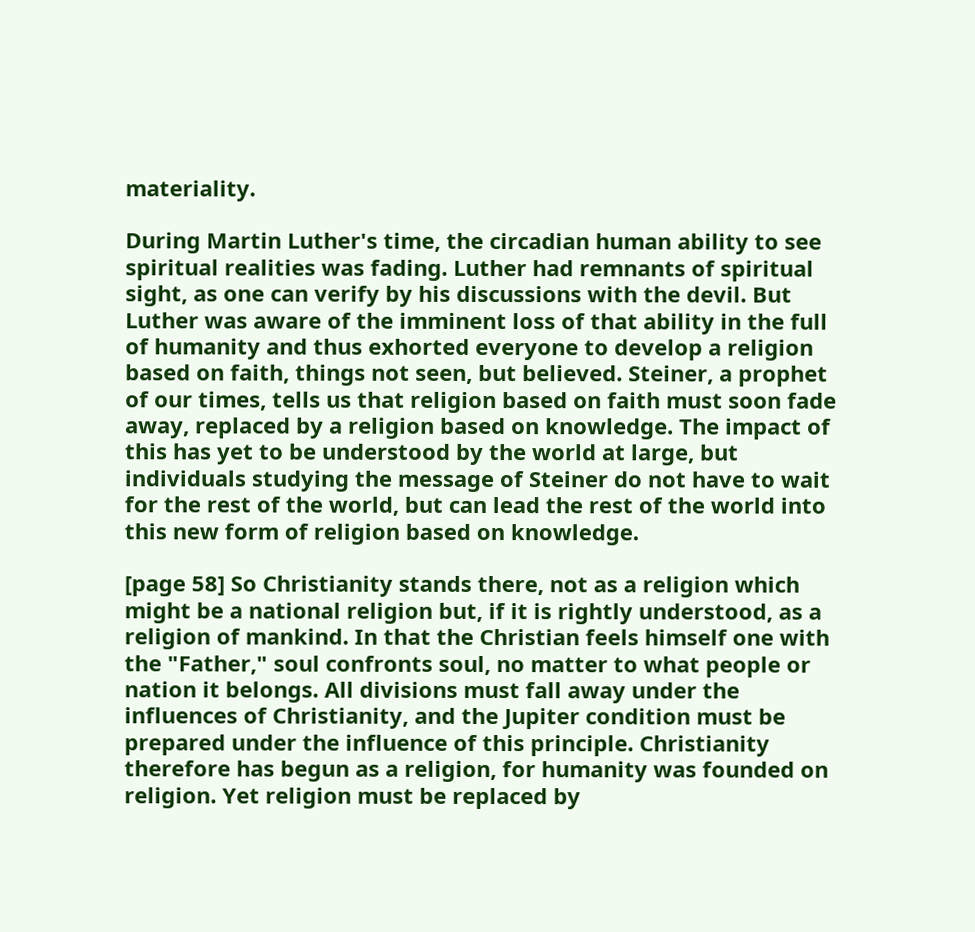materiality.

During Martin Luther's time, the circadian human ability to see spiritual realities was fading. Luther had remnants of spiritual sight, as one can verify by his discussions with the devil. But Luther was aware of the imminent loss of that ability in the full of humanity and thus exhorted everyone to develop a religion based on faith, things not seen, but believed. Steiner, a prophet of our times, tells us that religion based on faith must soon fade away, replaced by a religion based on knowledge. The impact of this has yet to be understood by the world at large, but individuals studying the message of Steiner do not have to wait for the rest of the world, but can lead the rest of the world into this new form of religion based on knowledge.

[page 58] So Christianity stands there, not as a religion which might be a national religion but, if it is rightly understood, as a religion of mankind. In that the Christian feels himself one with the "Father," soul confronts soul, no matter to what people or nation it belongs. All divisions must fall away under the influences of Christianity, and the Jupiter condition must be prepared under the influence of this principle. Christianity therefore has begun as a religion, for humanity was founded on religion. Yet religion must be replaced by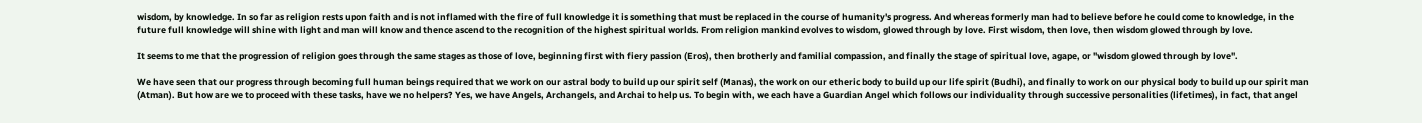wisdom, by knowledge. In so far as religion rests upon faith and is not inflamed with the fire of full knowledge it is something that must be replaced in the course of humanity's progress. And whereas formerly man had to believe before he could come to knowledge, in the future full knowledge will shine with light and man will know and thence ascend to the recognition of the highest spiritual worlds. From religion mankind evolves to wisdom, glowed through by love. First wisdom, then love, then wisdom glowed through by love.

It seems to me that the progression of religion goes through the same stages as those of love, beginning first with fiery passion (Eros), then brotherly and familial compassion, and finally the stage of spiritual love, agape, or "wisdom glowed through by love".

We have seen that our progress through becoming full human beings required that we work on our astral body to build up our spirit self (Manas), the work on our etheric body to build up our life spirit (Budhi), and finally to work on our physical body to build up our spirit man (Atman). But how are we to proceed with these tasks, have we no helpers? Yes, we have Angels, Archangels, and Archai to help us. To begin with, we each have a Guardian Angel which follows our individuality through successive personalities (lifetimes), in fact, that angel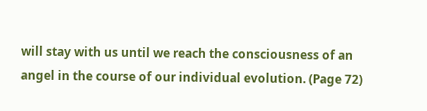will stay with us until we reach the consciousness of an angel in the course of our individual evolution. (Page 72)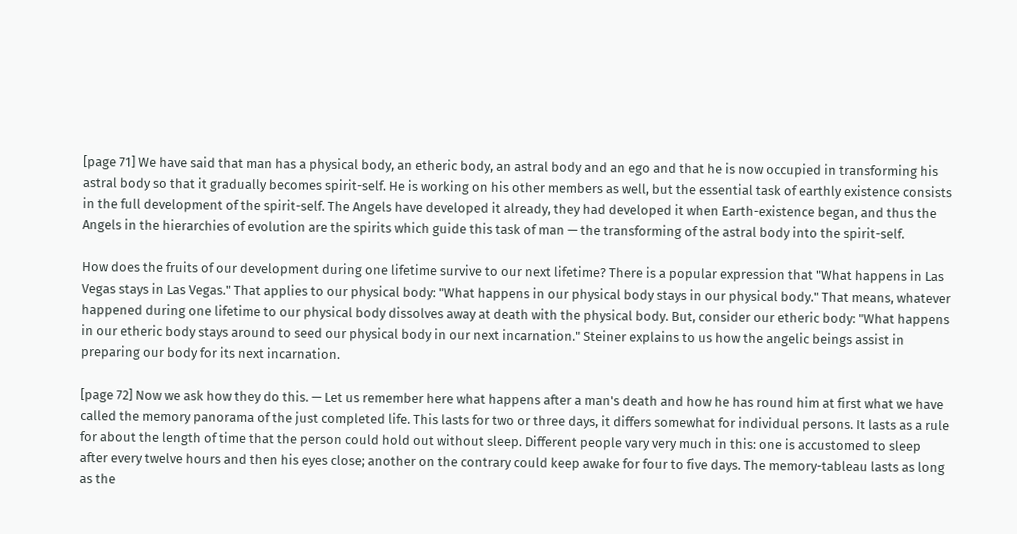[page 71] We have said that man has a physical body, an etheric body, an astral body and an ego and that he is now occupied in transforming his astral body so that it gradually becomes spirit-self. He is working on his other members as well, but the essential task of earthly existence consists in the full development of the spirit-self. The Angels have developed it already, they had developed it when Earth-existence began, and thus the Angels in the hierarchies of evolution are the spirits which guide this task of man — the transforming of the astral body into the spirit-self.

How does the fruits of our development during one lifetime survive to our next lifetime? There is a popular expression that "What happens in Las Vegas stays in Las Vegas." That applies to our physical body: "What happens in our physical body stays in our physical body." That means, whatever happened during one lifetime to our physical body dissolves away at death with the physical body. But, consider our etheric body: "What happens in our etheric body stays around to seed our physical body in our next incarnation." Steiner explains to us how the angelic beings assist in preparing our body for its next incarnation.

[page 72] Now we ask how they do this. — Let us remember here what happens after a man's death and how he has round him at first what we have called the memory panorama of the just completed life. This lasts for two or three days, it differs somewhat for individual persons. It lasts as a rule for about the length of time that the person could hold out without sleep. Different people vary very much in this: one is accustomed to sleep after every twelve hours and then his eyes close; another on the contrary could keep awake for four to five days. The memory-tableau lasts as long as the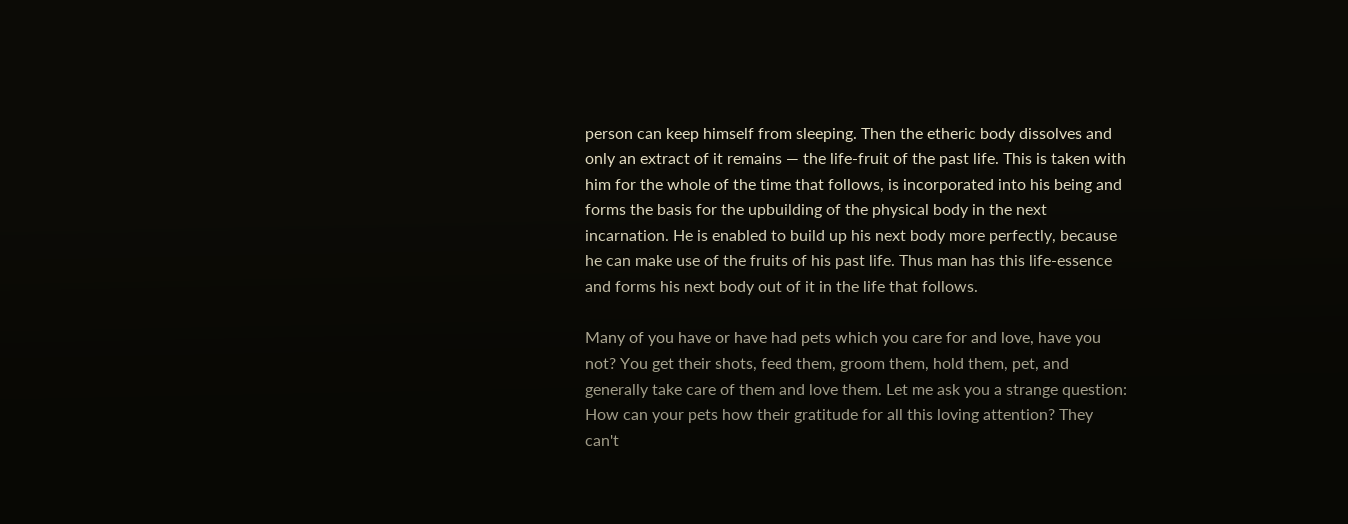person can keep himself from sleeping. Then the etheric body dissolves and only an extract of it remains — the life-fruit of the past life. This is taken with him for the whole of the time that follows, is incorporated into his being and forms the basis for the upbuilding of the physical body in the next incarnation. He is enabled to build up his next body more perfectly, because he can make use of the fruits of his past life. Thus man has this life-essence and forms his next body out of it in the life that follows.

Many of you have or have had pets which you care for and love, have you not? You get their shots, feed them, groom them, hold them, pet, and generally take care of them and love them. Let me ask you a strange question: How can your pets how their gratitude for all this loving attention? They can't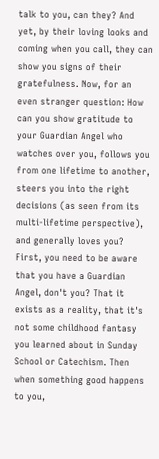talk to you, can they? And yet, by their loving looks and coming when you call, they can show you signs of their gratefulness. Now, for an even stranger question: How can you show gratitude to your Guardian Angel who watches over you, follows you from one lifetime to another, steers you into the right decisions (as seen from its multi-lifetime perspective), and generally loves you? First, you need to be aware that you have a Guardian Angel, don't you? That it exists as a reality, that it's not some childhood fantasy you learned about in Sunday School or Catechism. Then when something good happens to you,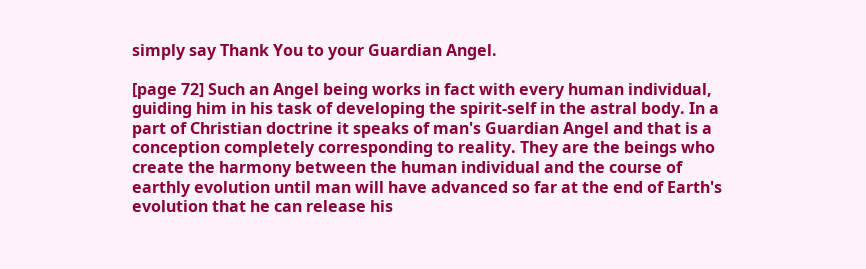simply say Thank You to your Guardian Angel.

[page 72] Such an Angel being works in fact with every human individual, guiding him in his task of developing the spirit-self in the astral body. In a part of Christian doctrine it speaks of man's Guardian Angel and that is a conception completely corresponding to reality. They are the beings who create the harmony between the human individual and the course of earthly evolution until man will have advanced so far at the end of Earth's evolution that he can release his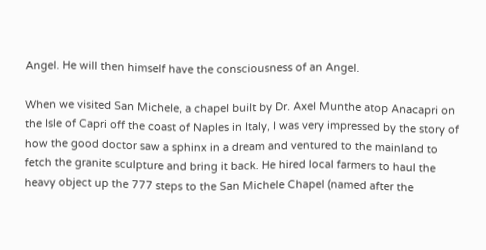Angel. He will then himself have the consciousness of an Angel.

When we visited San Michele, a chapel built by Dr. Axel Munthe atop Anacapri on the Isle of Capri off the coast of Naples in Italy, I was very impressed by the story of how the good doctor saw a sphinx in a dream and ventured to the mainland to fetch the granite sculpture and bring it back. He hired local farmers to haul the heavy object up the 777 steps to the San Michele Chapel (named after the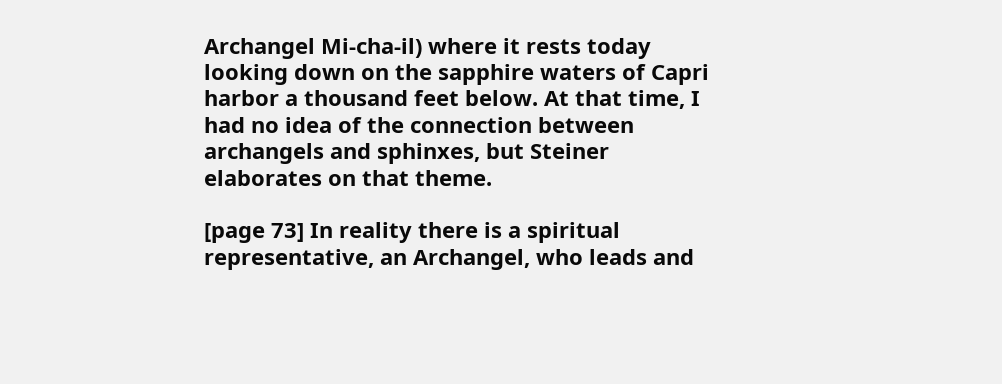Archangel Mi-cha-il) where it rests today looking down on the sapphire waters of Capri harbor a thousand feet below. At that time, I had no idea of the connection between archangels and sphinxes, but Steiner elaborates on that theme.

[page 73] In reality there is a spiritual representative, an Archangel, who leads and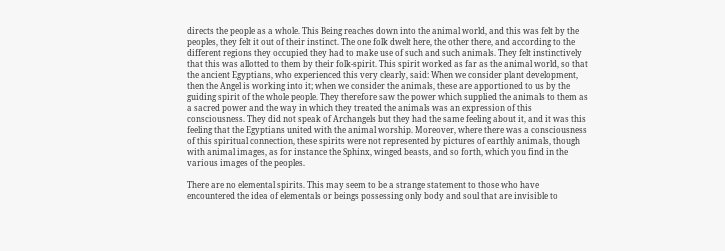directs the people as a whole. This Being reaches down into the animal world, and this was felt by the peoples, they felt it out of their instinct. The one folk dwelt here, the other there, and according to the different regions they occupied they had to make use of such and such animals. They felt instinctively that this was allotted to them by their folk-spirit. This spirit worked as far as the animal world, so that the ancient Egyptians, who experienced this very clearly, said: When we consider plant development, then the Angel is working into it; when we consider the animals, these are apportioned to us by the guiding spirit of the whole people. They therefore saw the power which supplied the animals to them as a sacred power and the way in which they treated the animals was an expression of this consciousness. They did not speak of Archangels but they had the same feeling about it, and it was this feeling that the Egyptians united with the animal worship. Moreover, where there was a consciousness of this spiritual connection, these spirits were not represented by pictures of earthly animals, though with animal images, as for instance the Sphinx, winged beasts, and so forth, which you find in the various images of the peoples.

There are no elemental spirits. This may seem to be a strange statement to those who have encountered the idea of elementals or beings possessing only body and soul that are invisible to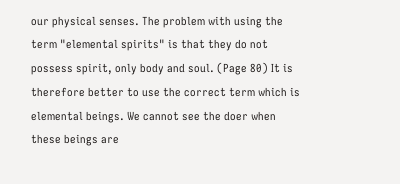our physical senses. The problem with using the term "elemental spirits" is that they do not possess spirit, only body and soul. (Page 80) It is therefore better to use the correct term which is elemental beings. We cannot see the doer when these beings are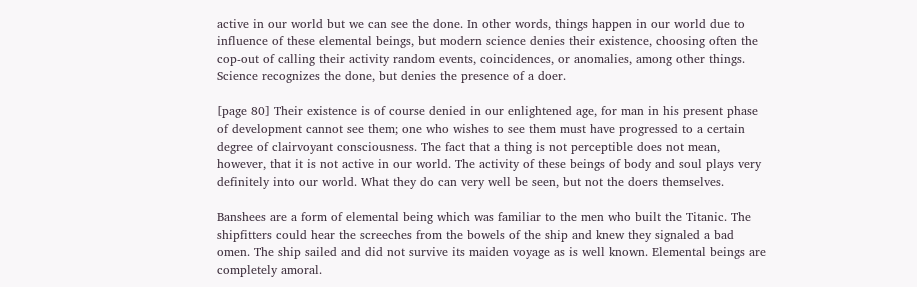active in our world but we can see the done. In other words, things happen in our world due to influence of these elemental beings, but modern science denies their existence, choosing often the cop-out of calling their activity random events, coincidences, or anomalies, among other things. Science recognizes the done, but denies the presence of a doer.

[page 80] Their existence is of course denied in our enlightened age, for man in his present phase of development cannot see them; one who wishes to see them must have progressed to a certain degree of clairvoyant consciousness. The fact that a thing is not perceptible does not mean, however, that it is not active in our world. The activity of these beings of body and soul plays very definitely into our world. What they do can very well be seen, but not the doers themselves.

Banshees are a form of elemental being which was familiar to the men who built the Titanic. The shipfitters could hear the screeches from the bowels of the ship and knew they signaled a bad omen. The ship sailed and did not survive its maiden voyage as is well known. Elemental beings are completely amoral.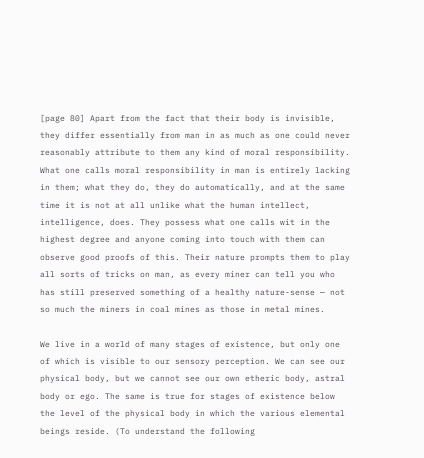[page 80] Apart from the fact that their body is invisible, they differ essentially from man in as much as one could never reasonably attribute to them any kind of moral responsibility. What one calls moral responsibility in man is entirely lacking in them; what they do, they do automatically, and at the same time it is not at all unlike what the human intellect, intelligence, does. They possess what one calls wit in the highest degree and anyone coming into touch with them can observe good proofs of this. Their nature prompts them to play all sorts of tricks on man, as every miner can tell you who has still preserved something of a healthy nature-sense — not so much the miners in coal mines as those in metal mines.

We live in a world of many stages of existence, but only one of which is visible to our sensory perception. We can see our physical body, but we cannot see our own etheric body, astral body or ego. The same is true for stages of existence below the level of the physical body in which the various elemental beings reside. (To understand the following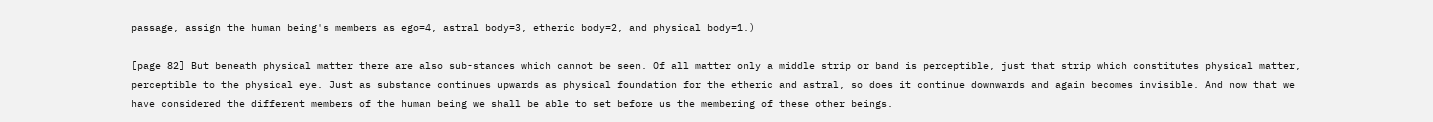passage, assign the human being's members as ego=4, astral body=3, etheric body=2, and physical body=1.)

[page 82] But beneath physical matter there are also sub-stances which cannot be seen. Of all matter only a middle strip or band is perceptible, just that strip which constitutes physical matter, perceptible to the physical eye. Just as substance continues upwards as physical foundation for the etheric and astral, so does it continue downwards and again becomes invisible. And now that we have considered the different members of the human being we shall be able to set before us the membering of these other beings.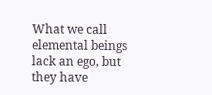What we call elemental beings lack an ego, but they have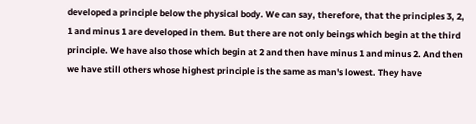developed a principle below the physical body. We can say, therefore, that the principles 3, 2, 1 and minus 1 are developed in them. But there are not only beings which begin at the third principle. We have also those which begin at 2 and then have minus 1 and minus 2. And then we have still others whose highest principle is the same as man's lowest. They have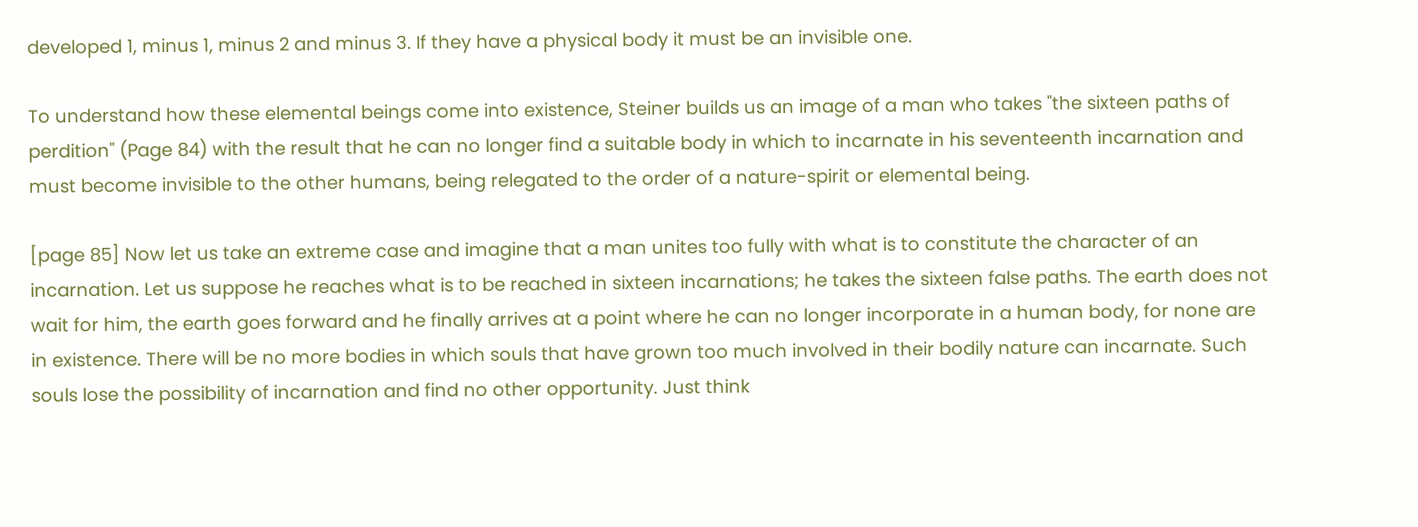developed 1, minus 1, minus 2 and minus 3. If they have a physical body it must be an invisible one.

To understand how these elemental beings come into existence, Steiner builds us an image of a man who takes "the sixteen paths of perdition" (Page 84) with the result that he can no longer find a suitable body in which to incarnate in his seventeenth incarnation and must become invisible to the other humans, being relegated to the order of a nature-spirit or elemental being.

[page 85] Now let us take an extreme case and imagine that a man unites too fully with what is to constitute the character of an incarnation. Let us suppose he reaches what is to be reached in sixteen incarnations; he takes the sixteen false paths. The earth does not wait for him, the earth goes forward and he finally arrives at a point where he can no longer incorporate in a human body, for none are in existence. There will be no more bodies in which souls that have grown too much involved in their bodily nature can incarnate. Such souls lose the possibility of incarnation and find no other opportunity. Just think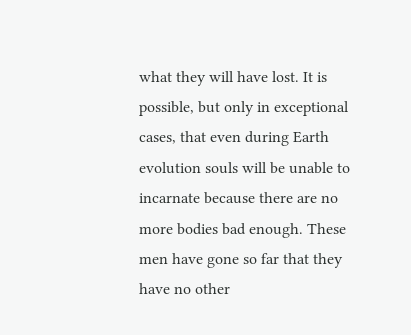what they will have lost. It is possible, but only in exceptional cases, that even during Earth evolution souls will be unable to incarnate because there are no more bodies bad enough. These men have gone so far that they have no other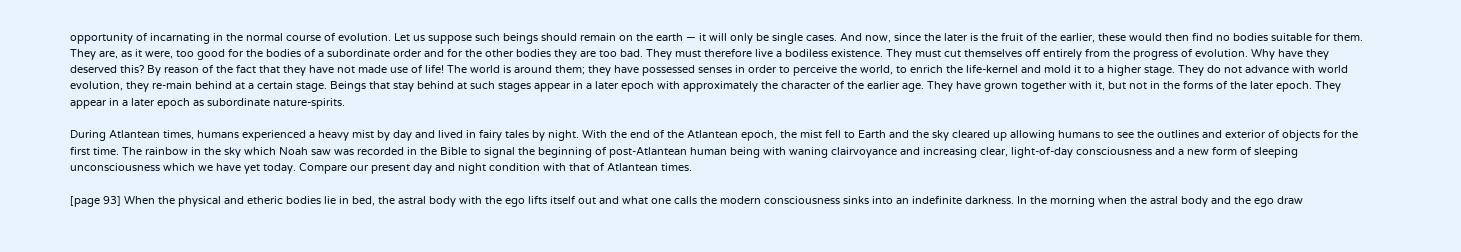opportunity of incarnating in the normal course of evolution. Let us suppose such beings should remain on the earth — it will only be single cases. And now, since the later is the fruit of the earlier, these would then find no bodies suitable for them. They are, as it were, too good for the bodies of a subordinate order and for the other bodies they are too bad. They must therefore live a bodiless existence. They must cut themselves off entirely from the progress of evolution. Why have they deserved this? By reason of the fact that they have not made use of life! The world is around them; they have possessed senses in order to perceive the world, to enrich the life-kernel and mold it to a higher stage. They do not advance with world evolution, they re-main behind at a certain stage. Beings that stay behind at such stages appear in a later epoch with approximately the character of the earlier age. They have grown together with it, but not in the forms of the later epoch. They appear in a later epoch as subordinate nature-spirits.

During Atlantean times, humans experienced a heavy mist by day and lived in fairy tales by night. With the end of the Atlantean epoch, the mist fell to Earth and the sky cleared up allowing humans to see the outlines and exterior of objects for the first time. The rainbow in the sky which Noah saw was recorded in the Bible to signal the beginning of post-Atlantean human being with waning clairvoyance and increasing clear, light-of-day consciousness and a new form of sleeping unconsciousness which we have yet today. Compare our present day and night condition with that of Atlantean times.

[page 93] When the physical and etheric bodies lie in bed, the astral body with the ego lifts itself out and what one calls the modern consciousness sinks into an indefinite darkness. In the morning when the astral body and the ego draw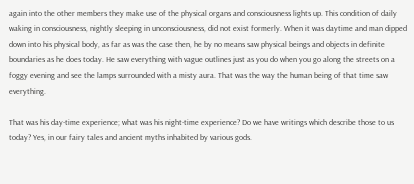again into the other members they make use of the physical organs and consciousness lights up. This condition of daily waking in consciousness, nightly sleeping in unconsciousness, did not exist formerly. When it was daytime and man dipped down into his physical body, as far as was the case then, he by no means saw physical beings and objects in definite boundaries as he does today. He saw everything with vague outlines just as you do when you go along the streets on a foggy evening and see the lamps surrounded with a misty aura. That was the way the human being of that time saw everything.

That was his day-time experience; what was his night-time experience? Do we have writings which describe those to us today? Yes, in our fairy tales and ancient myths inhabited by various gods.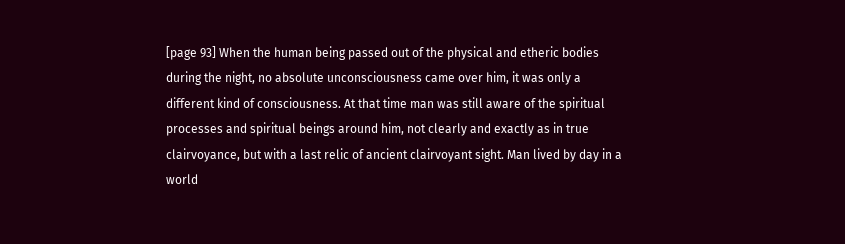[page 93] When the human being passed out of the physical and etheric bodies during the night, no absolute unconsciousness came over him, it was only a different kind of consciousness. At that time man was still aware of the spiritual processes and spiritual beings around him, not clearly and exactly as in true clairvoyance, but with a last relic of ancient clairvoyant sight. Man lived by day in a world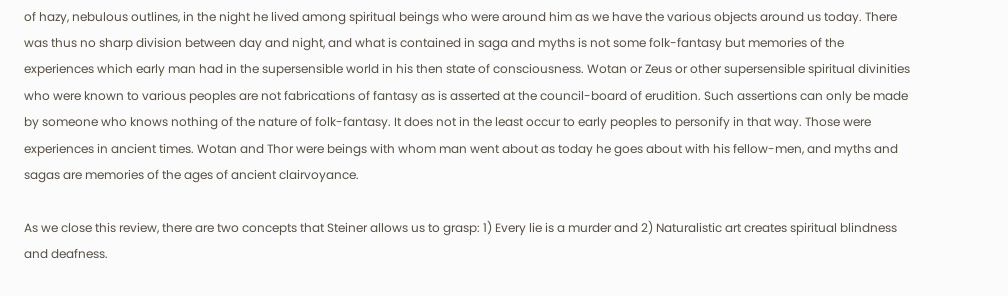of hazy, nebulous outlines, in the night he lived among spiritual beings who were around him as we have the various objects around us today. There was thus no sharp division between day and night, and what is contained in saga and myths is not some folk-fantasy but memories of the experiences which early man had in the supersensible world in his then state of consciousness. Wotan or Zeus or other supersensible spiritual divinities who were known to various peoples are not fabrications of fantasy as is asserted at the council-board of erudition. Such assertions can only be made by someone who knows nothing of the nature of folk-fantasy. It does not in the least occur to early peoples to personify in that way. Those were experiences in ancient times. Wotan and Thor were beings with whom man went about as today he goes about with his fellow-men, and myths and sagas are memories of the ages of ancient clairvoyance.

As we close this review, there are two concepts that Steiner allows us to grasp: 1) Every lie is a murder and 2) Naturalistic art creates spiritual blindness and deafness.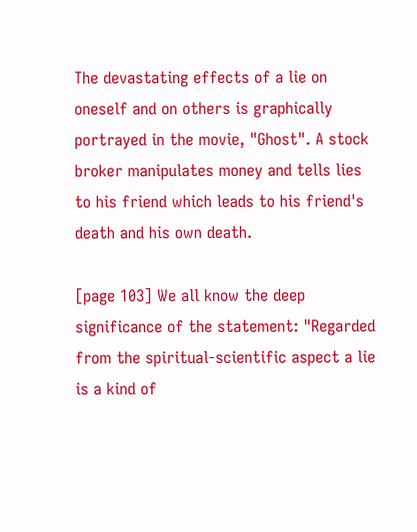The devastating effects of a lie on oneself and on others is graphically portrayed in the movie, "Ghost". A stock broker manipulates money and tells lies to his friend which leads to his friend's death and his own death.

[page 103] We all know the deep significance of the statement: "Regarded from the spiritual-scientific aspect a lie is a kind of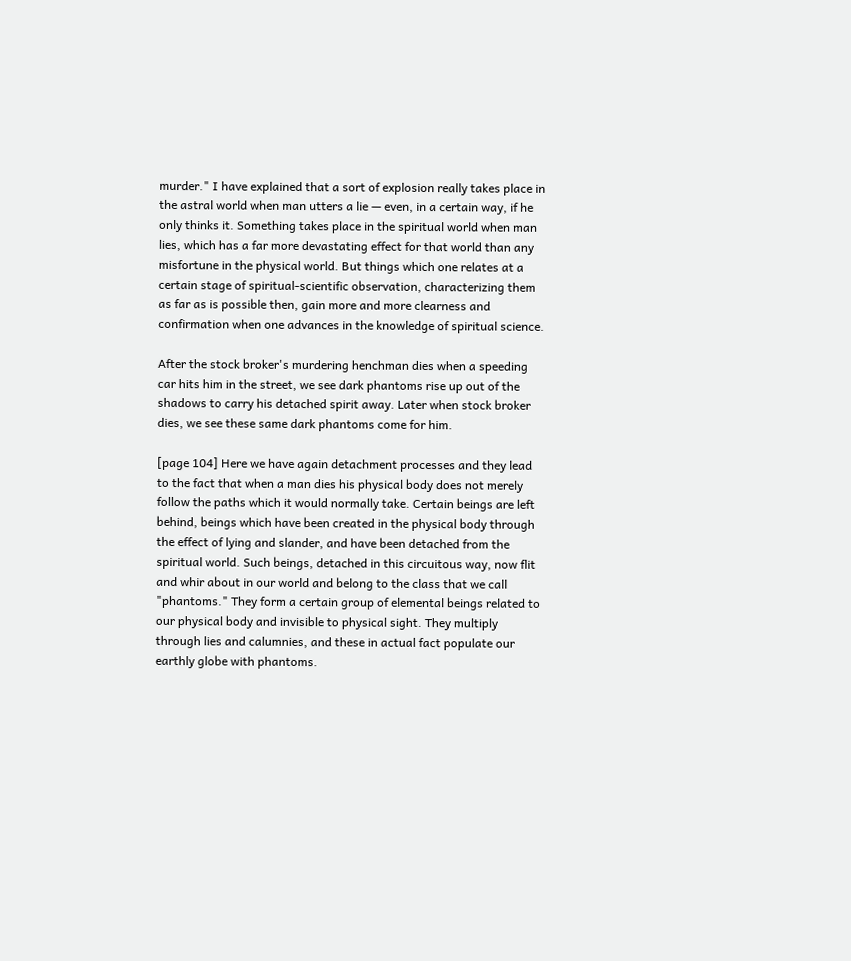murder." I have explained that a sort of explosion really takes place in the astral world when man utters a lie — even, in a certain way, if he only thinks it. Something takes place in the spiritual world when man lies, which has a far more devastating effect for that world than any misfortune in the physical world. But things which one relates at a certain stage of spiritual-scientific observation, characterizing them as far as is possible then, gain more and more clearness and confirmation when one advances in the knowledge of spiritual science.

After the stock broker's murdering henchman dies when a speeding car hits him in the street, we see dark phantoms rise up out of the shadows to carry his detached spirit away. Later when stock broker dies, we see these same dark phantoms come for him.

[page 104] Here we have again detachment processes and they lead to the fact that when a man dies his physical body does not merely follow the paths which it would normally take. Certain beings are left behind, beings which have been created in the physical body through the effect of lying and slander, and have been detached from the spiritual world. Such beings, detached in this circuitous way, now flit and whir about in our world and belong to the class that we call "phantoms." They form a certain group of elemental beings related to our physical body and invisible to physical sight. They multiply through lies and calumnies, and these in actual fact populate our earthly globe with phantoms.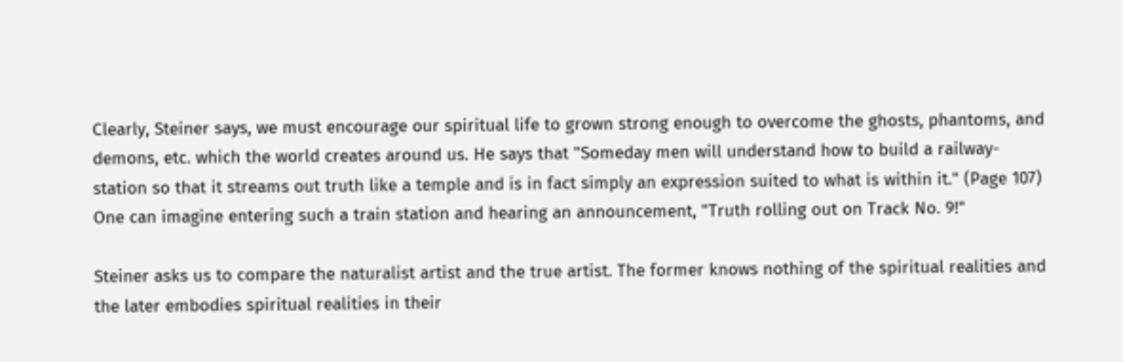Clearly, Steiner says, we must encourage our spiritual life to grown strong enough to overcome the ghosts, phantoms, and demons, etc. which the world creates around us. He says that "Someday men will understand how to build a railway-station so that it streams out truth like a temple and is in fact simply an expression suited to what is within it." (Page 107) One can imagine entering such a train station and hearing an announcement, "Truth rolling out on Track No. 9!"

Steiner asks us to compare the naturalist artist and the true artist. The former knows nothing of the spiritual realities and the later embodies spiritual realities in their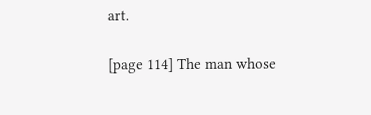art.

[page 114] The man whose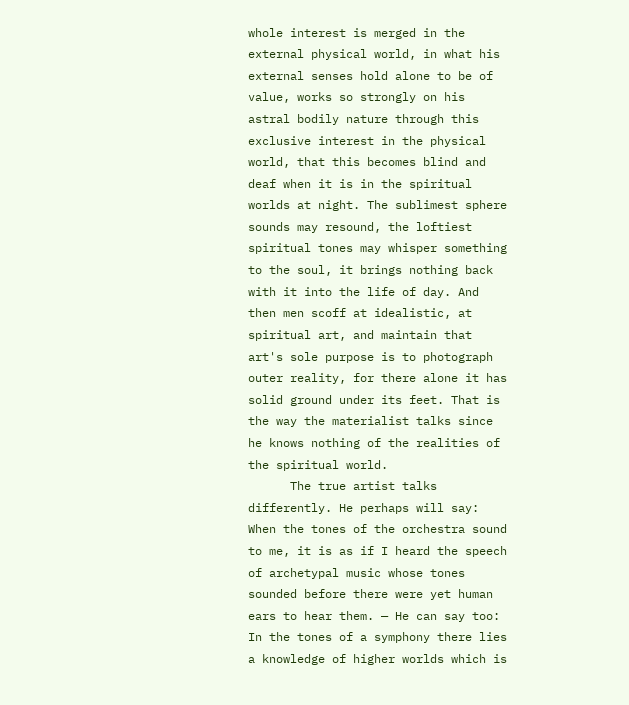whole interest is merged in the external physical world, in what his external senses hold alone to be of value, works so strongly on his astral bodily nature through this exclusive interest in the physical world, that this becomes blind and deaf when it is in the spiritual worlds at night. The sublimest sphere sounds may resound, the loftiest spiritual tones may whisper something to the soul, it brings nothing back with it into the life of day. And then men scoff at idealistic, at spiritual art, and maintain that art's sole purpose is to photograph outer reality, for there alone it has solid ground under its feet. That is the way the materialist talks since he knows nothing of the realities of the spiritual world.
      The true artist talks differently. He perhaps will say: When the tones of the orchestra sound to me, it is as if I heard the speech of archetypal music whose tones sounded before there were yet human ears to hear them. — He can say too: In the tones of a symphony there lies a knowledge of higher worlds which is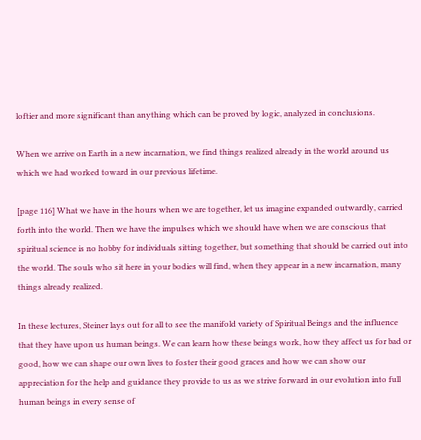loftier and more significant than anything which can be proved by logic, analyzed in conclusions.

When we arrive on Earth in a new incarnation, we find things realized already in the world around us which we had worked toward in our previous lifetime.

[page 116] What we have in the hours when we are together, let us imagine expanded outwardly, carried forth into the world. Then we have the impulses which we should have when we are conscious that spiritual science is no hobby for individuals sitting together, but something that should be carried out into the world. The souls who sit here in your bodies will find, when they appear in a new incarnation, many things already realized.

In these lectures, Steiner lays out for all to see the manifold variety of Spiritual Beings and the influence that they have upon us human beings. We can learn how these beings work, how they affect us for bad or good, how we can shape our own lives to foster their good graces and how we can show our appreciation for the help and guidance they provide to us as we strive forward in our evolution into full human beings in every sense of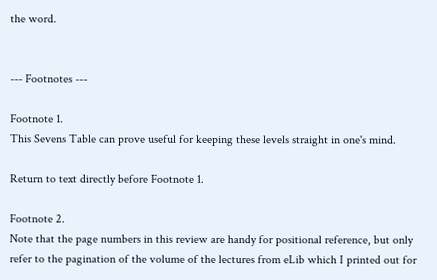the word.


--- Footnotes ---

Footnote 1.
This Sevens Table can prove useful for keeping these levels straight in one's mind.

Return to text directly before Footnote 1.

Footnote 2.
Note that the page numbers in this review are handy for positional reference, but only refer to the pagination of the volume of the lectures from eLib which I printed out for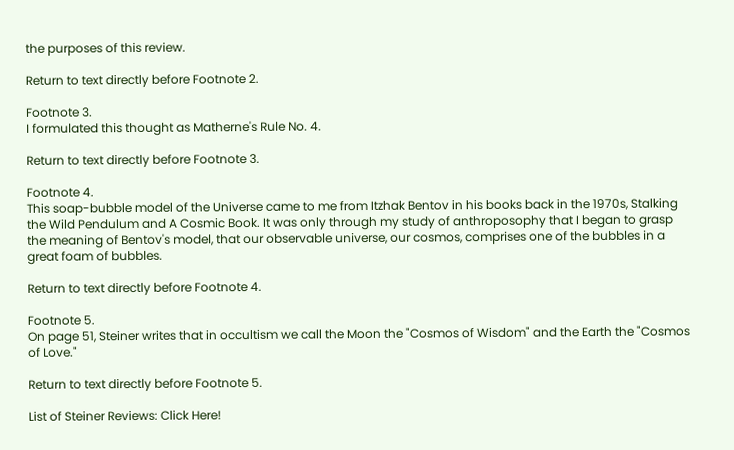the purposes of this review.

Return to text directly before Footnote 2.

Footnote 3.
I formulated this thought as Matherne's Rule No. 4.

Return to text directly before Footnote 3.

Footnote 4.
This soap-bubble model of the Universe came to me from Itzhak Bentov in his books back in the 1970s, Stalking the Wild Pendulum and A Cosmic Book. It was only through my study of anthroposophy that I began to grasp the meaning of Bentov's model, that our observable universe, our cosmos, comprises one of the bubbles in a great foam of bubbles.

Return to text directly before Footnote 4.

Footnote 5.
On page 51, Steiner writes that in occultism we call the Moon the "Cosmos of Wisdom" and the Earth the "Cosmos of Love."

Return to text directly before Footnote 5.

List of Steiner Reviews: Click Here!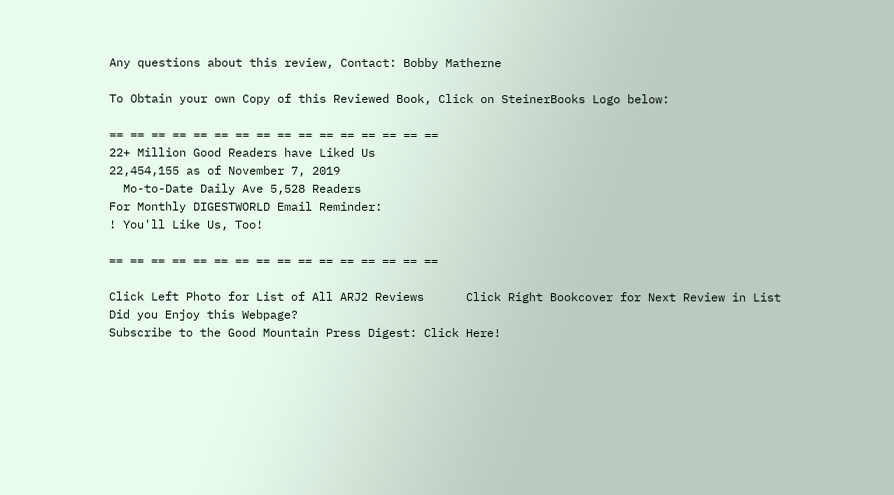Any questions about this review, Contact: Bobby Matherne

To Obtain your own Copy of this Reviewed Book, Click on SteinerBooks Logo below:

== == == == == == == == == == == == == == == ==
22+ Million Good Readers have Liked Us
22,454,155 as of November 7, 2019
  Mo-to-Date Daily Ave 5,528 Readers
For Monthly DIGESTWORLD Email Reminder:
! You'll Like Us, Too!

== == == == == == == == == == == == == == == ==

Click Left Photo for List of All ARJ2 Reviews      Click Right Bookcover for Next Review in List
Did you Enjoy this Webpage?
Subscribe to the Good Mountain Press Digest: Click Here!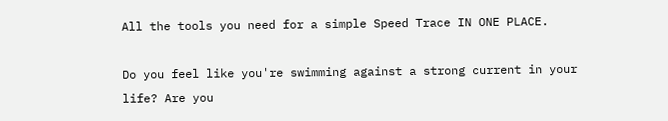All the tools you need for a simple Speed Trace IN ONE PLACE.

Do you feel like you're swimming against a strong current in your life? Are you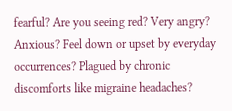fearful? Are you seeing red? Very angry? Anxious? Feel down or upset by everyday occurrences? Plagued by chronic discomforts like migraine headaches?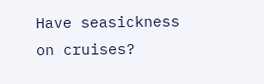Have seasickness on cruises?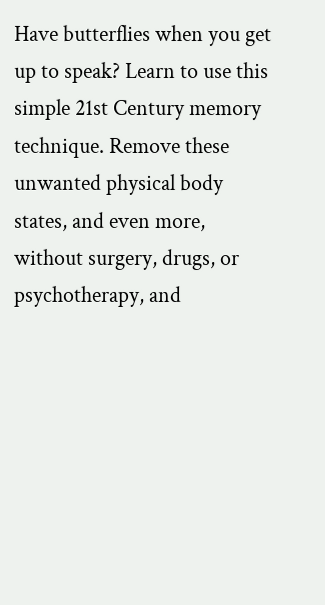Have butterflies when you get up to speak? Learn to use this simple 21st Century memory technique. Remove these unwanted physical body states, and even more, without surgery, drugs, or psychotherapy, and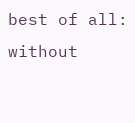best of all: without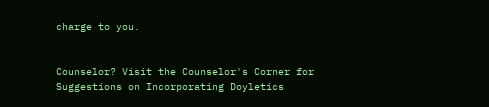charge to you.


Counselor? Visit the Counselor's Corner for Suggestions on Incorporating Doyletics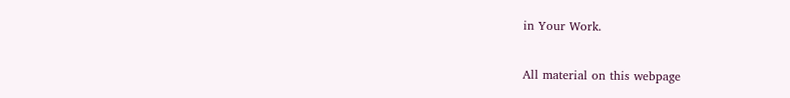in Your Work.

All material on this webpage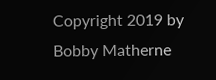Copyright 2019 by Bobby Matherne